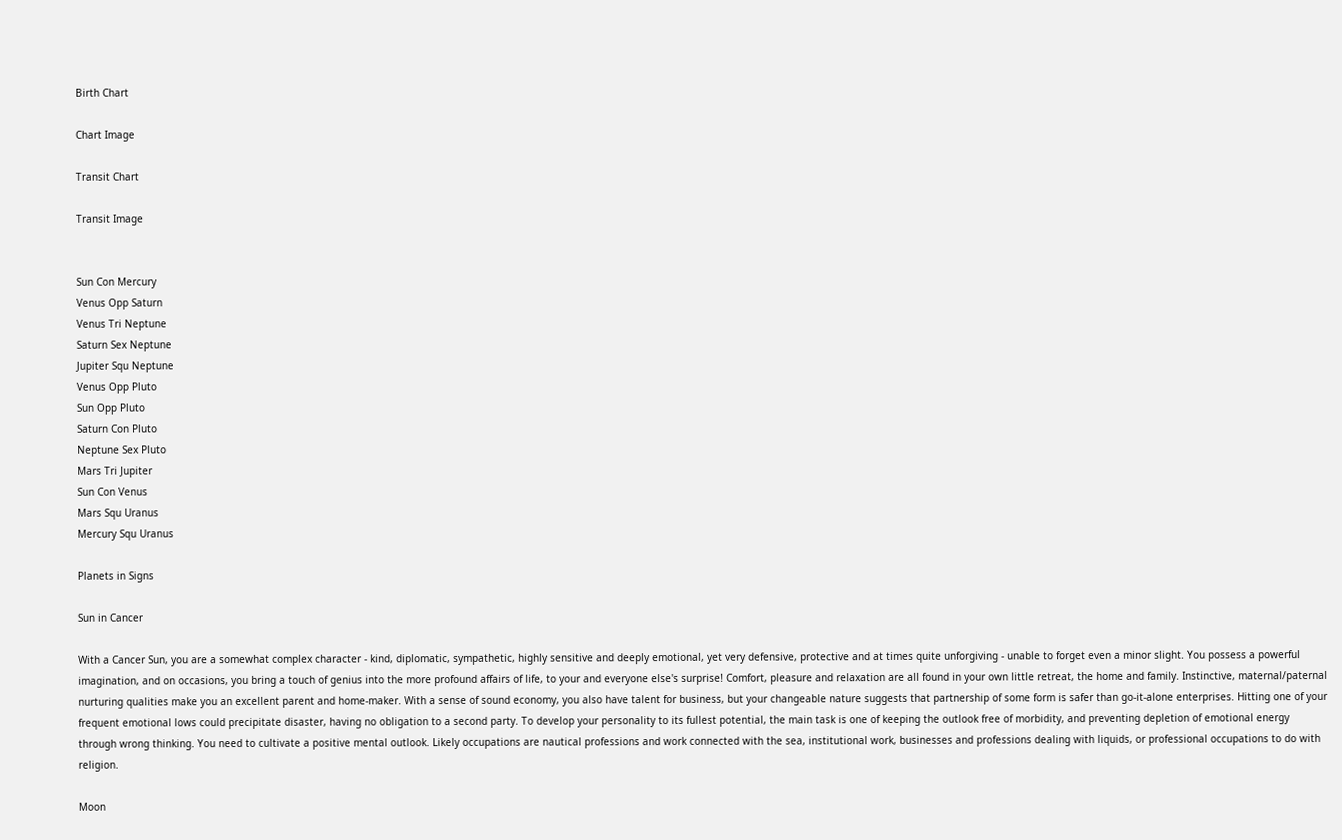Birth Chart

Chart Image

Transit Chart

Transit Image


Sun Con Mercury
Venus Opp Saturn
Venus Tri Neptune
Saturn Sex Neptune
Jupiter Squ Neptune
Venus Opp Pluto
Sun Opp Pluto
Saturn Con Pluto
Neptune Sex Pluto
Mars Tri Jupiter
Sun Con Venus
Mars Squ Uranus
Mercury Squ Uranus

Planets in Signs

Sun in Cancer

With a Cancer Sun, you are a somewhat complex character - kind, diplomatic, sympathetic, highly sensitive and deeply emotional, yet very defensive, protective and at times quite unforgiving - unable to forget even a minor slight. You possess a powerful imagination, and on occasions, you bring a touch of genius into the more profound affairs of life, to your and everyone else's surprise! Comfort, pleasure and relaxation are all found in your own little retreat, the home and family. Instinctive, maternal/paternal nurturing qualities make you an excellent parent and home-maker. With a sense of sound economy, you also have talent for business, but your changeable nature suggests that partnership of some form is safer than go-it-alone enterprises. Hitting one of your frequent emotional lows could precipitate disaster, having no obligation to a second party. To develop your personality to its fullest potential, the main task is one of keeping the outlook free of morbidity, and preventing depletion of emotional energy through wrong thinking. You need to cultivate a positive mental outlook. Likely occupations are nautical professions and work connected with the sea, institutional work, businesses and professions dealing with liquids, or professional occupations to do with religion.

Moon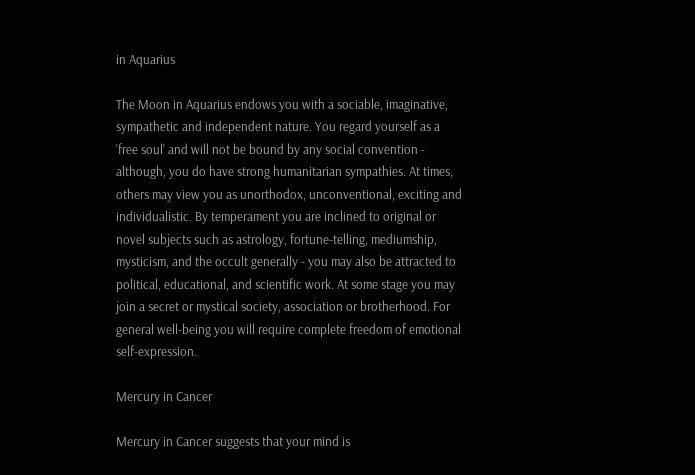in Aquarius

The Moon in Aquarius endows you with a sociable, imaginative, sympathetic and independent nature. You regard yourself as a 'free soul' and will not be bound by any social convention - although, you do have strong humanitarian sympathies. At times, others may view you as unorthodox, unconventional, exciting and individualistic. By temperament you are inclined to original or novel subjects such as astrology, fortune-telling, mediumship, mysticism, and the occult generally - you may also be attracted to political, educational, and scientific work. At some stage you may join a secret or mystical society, association or brotherhood. For general well-being you will require complete freedom of emotional self-expression.

Mercury in Cancer

Mercury in Cancer suggests that your mind is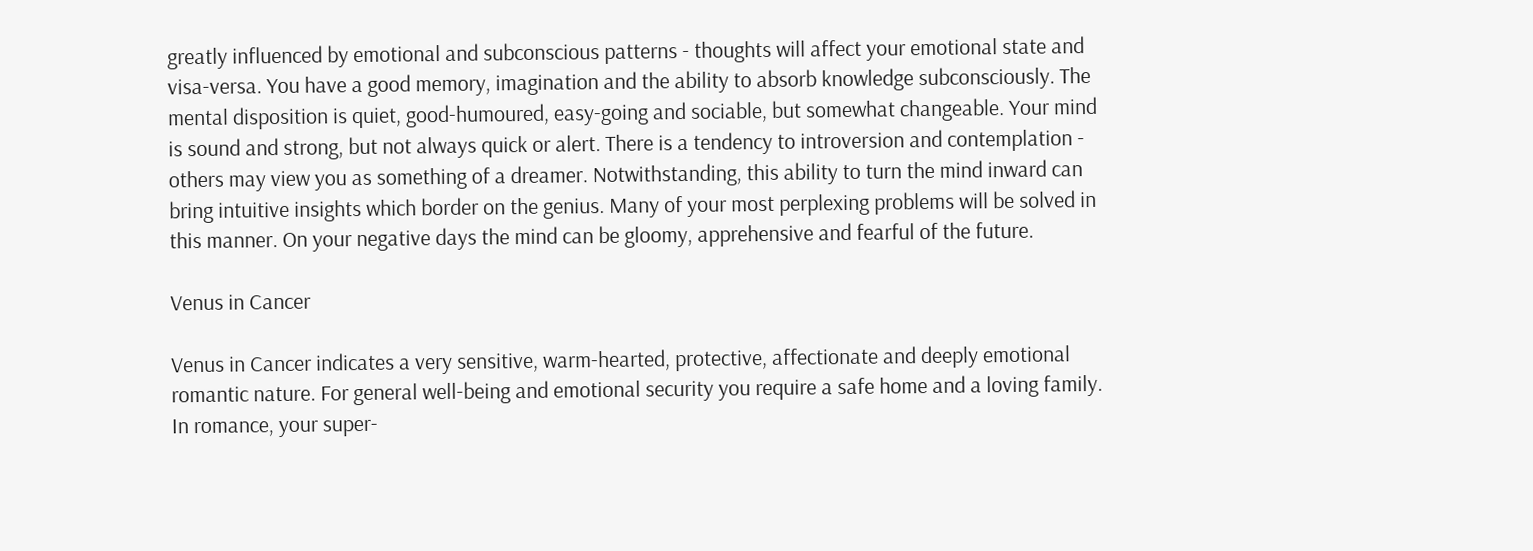greatly influenced by emotional and subconscious patterns - thoughts will affect your emotional state and visa-versa. You have a good memory, imagination and the ability to absorb knowledge subconsciously. The mental disposition is quiet, good-humoured, easy-going and sociable, but somewhat changeable. Your mind is sound and strong, but not always quick or alert. There is a tendency to introversion and contemplation - others may view you as something of a dreamer. Notwithstanding, this ability to turn the mind inward can bring intuitive insights which border on the genius. Many of your most perplexing problems will be solved in this manner. On your negative days the mind can be gloomy, apprehensive and fearful of the future.

Venus in Cancer

Venus in Cancer indicates a very sensitive, warm-hearted, protective, affectionate and deeply emotional romantic nature. For general well-being and emotional security you require a safe home and a loving family. In romance, your super-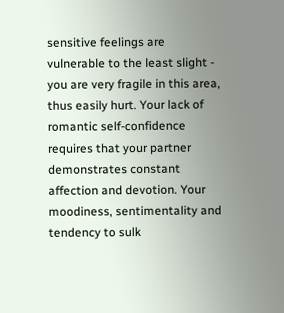sensitive feelings are vulnerable to the least slight - you are very fragile in this area, thus easily hurt. Your lack of romantic self-confidence requires that your partner demonstrates constant affection and devotion. Your moodiness, sentimentality and tendency to sulk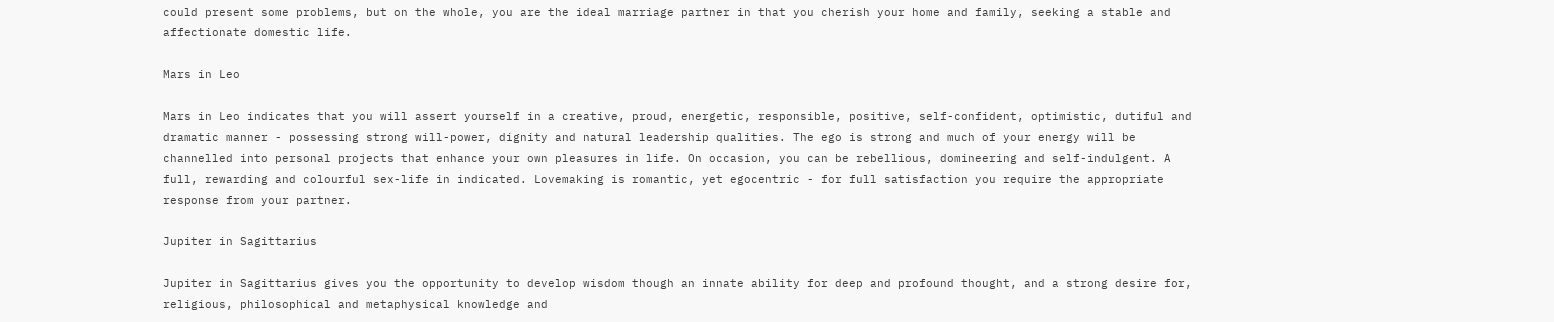could present some problems, but on the whole, you are the ideal marriage partner in that you cherish your home and family, seeking a stable and affectionate domestic life.

Mars in Leo

Mars in Leo indicates that you will assert yourself in a creative, proud, energetic, responsible, positive, self-confident, optimistic, dutiful and dramatic manner - possessing strong will-power, dignity and natural leadership qualities. The ego is strong and much of your energy will be channelled into personal projects that enhance your own pleasures in life. On occasion, you can be rebellious, domineering and self-indulgent. A full, rewarding and colourful sex-life in indicated. Lovemaking is romantic, yet egocentric - for full satisfaction you require the appropriate response from your partner.

Jupiter in Sagittarius

Jupiter in Sagittarius gives you the opportunity to develop wisdom though an innate ability for deep and profound thought, and a strong desire for, religious, philosophical and metaphysical knowledge and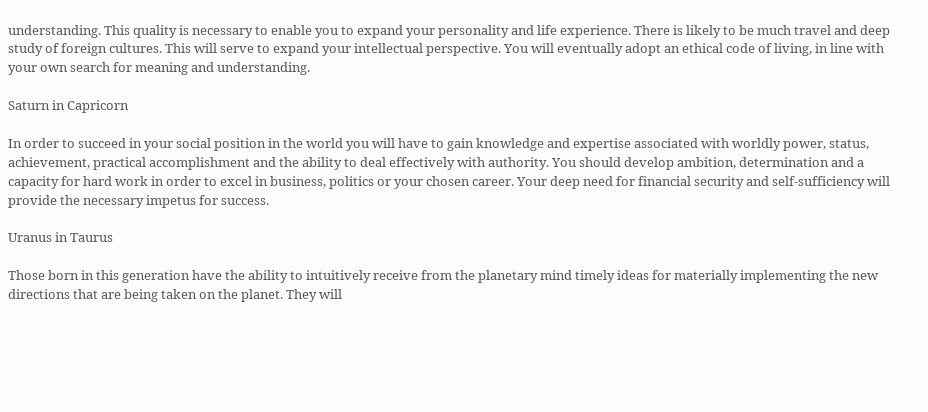understanding. This quality is necessary to enable you to expand your personality and life experience. There is likely to be much travel and deep study of foreign cultures. This will serve to expand your intellectual perspective. You will eventually adopt an ethical code of living, in line with your own search for meaning and understanding.

Saturn in Capricorn

In order to succeed in your social position in the world you will have to gain knowledge and expertise associated with worldly power, status, achievement, practical accomplishment and the ability to deal effectively with authority. You should develop ambition, determination and a capacity for hard work in order to excel in business, politics or your chosen career. Your deep need for financial security and self-sufficiency will provide the necessary impetus for success.

Uranus in Taurus

Those born in this generation have the ability to intuitively receive from the planetary mind timely ideas for materially implementing the new directions that are being taken on the planet. They will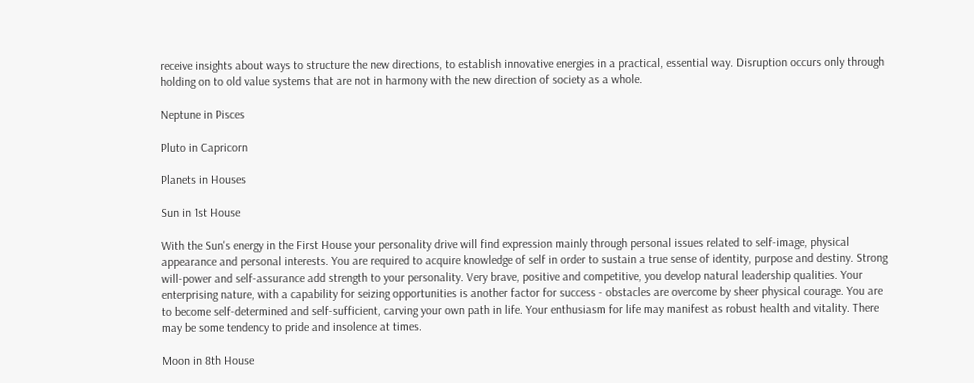receive insights about ways to structure the new directions, to establish innovative energies in a practical, essential way. Disruption occurs only through holding on to old value systems that are not in harmony with the new direction of society as a whole.

Neptune in Pisces

Pluto in Capricorn

Planets in Houses

Sun in 1st House

With the Sun's energy in the First House your personality drive will find expression mainly through personal issues related to self-image, physical appearance and personal interests. You are required to acquire knowledge of self in order to sustain a true sense of identity, purpose and destiny. Strong will-power and self-assurance add strength to your personality. Very brave, positive and competitive, you develop natural leadership qualities. Your enterprising nature, with a capability for seizing opportunities is another factor for success - obstacles are overcome by sheer physical courage. You are to become self-determined and self-sufficient, carving your own path in life. Your enthusiasm for life may manifest as robust health and vitality. There may be some tendency to pride and insolence at times.

Moon in 8th House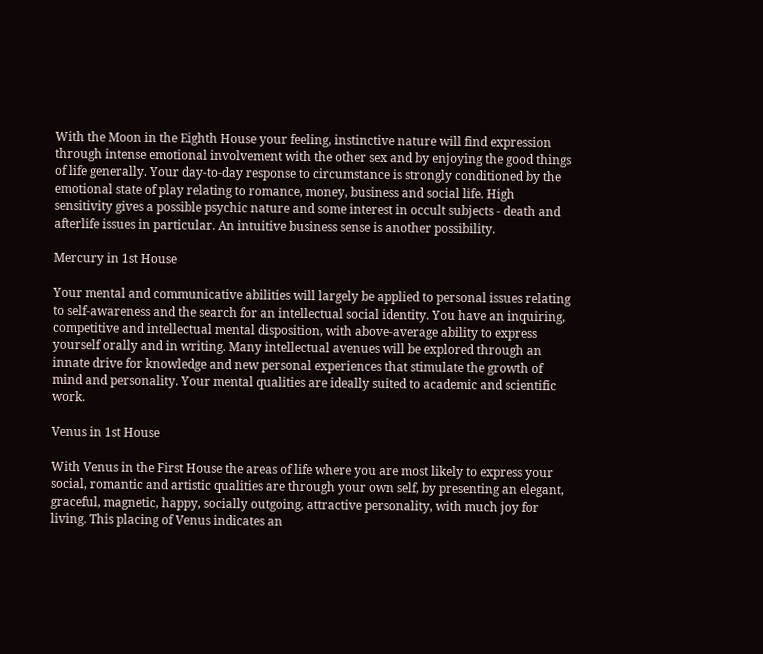With the Moon in the Eighth House your feeling, instinctive nature will find expression through intense emotional involvement with the other sex and by enjoying the good things of life generally. Your day-to-day response to circumstance is strongly conditioned by the emotional state of play relating to romance, money, business and social life. High sensitivity gives a possible psychic nature and some interest in occult subjects - death and afterlife issues in particular. An intuitive business sense is another possibility.

Mercury in 1st House

Your mental and communicative abilities will largely be applied to personal issues relating to self-awareness and the search for an intellectual social identity. You have an inquiring, competitive and intellectual mental disposition, with above-average ability to express yourself orally and in writing. Many intellectual avenues will be explored through an innate drive for knowledge and new personal experiences that stimulate the growth of mind and personality. Your mental qualities are ideally suited to academic and scientific work.

Venus in 1st House

With Venus in the First House the areas of life where you are most likely to express your social, romantic and artistic qualities are through your own self, by presenting an elegant, graceful, magnetic, happy, socially outgoing, attractive personality, with much joy for living. This placing of Venus indicates an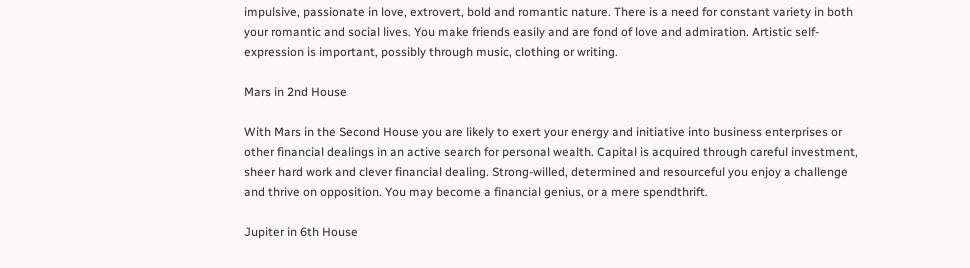impulsive, passionate in love, extrovert, bold and romantic nature. There is a need for constant variety in both your romantic and social lives. You make friends easily and are fond of love and admiration. Artistic self-expression is important, possibly through music, clothing or writing.

Mars in 2nd House

With Mars in the Second House you are likely to exert your energy and initiative into business enterprises or other financial dealings in an active search for personal wealth. Capital is acquired through careful investment, sheer hard work and clever financial dealing. Strong-willed, determined and resourceful you enjoy a challenge and thrive on opposition. You may become a financial genius, or a mere spendthrift.

Jupiter in 6th House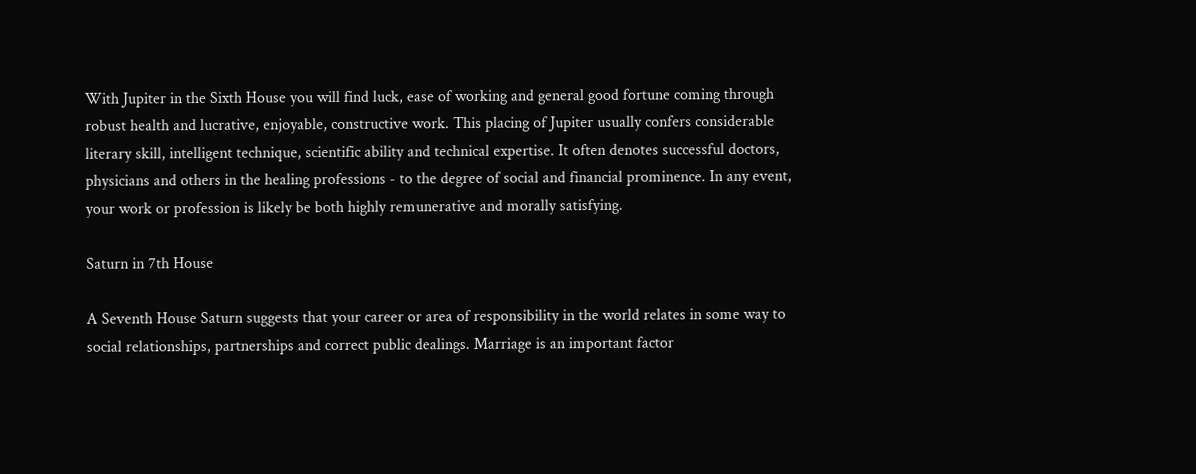With Jupiter in the Sixth House you will find luck, ease of working and general good fortune coming through robust health and lucrative, enjoyable, constructive work. This placing of Jupiter usually confers considerable literary skill, intelligent technique, scientific ability and technical expertise. It often denotes successful doctors, physicians and others in the healing professions - to the degree of social and financial prominence. In any event, your work or profession is likely be both highly remunerative and morally satisfying.

Saturn in 7th House

A Seventh House Saturn suggests that your career or area of responsibility in the world relates in some way to social relationships, partnerships and correct public dealings. Marriage is an important factor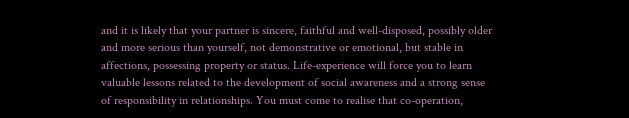and it is likely that your partner is sincere, faithful and well-disposed, possibly older and more serious than yourself, not demonstrative or emotional, but stable in affections, possessing property or status. Life-experience will force you to learn valuable lessons related to the development of social awareness and a strong sense of responsibility in relationships. You must come to realise that co-operation,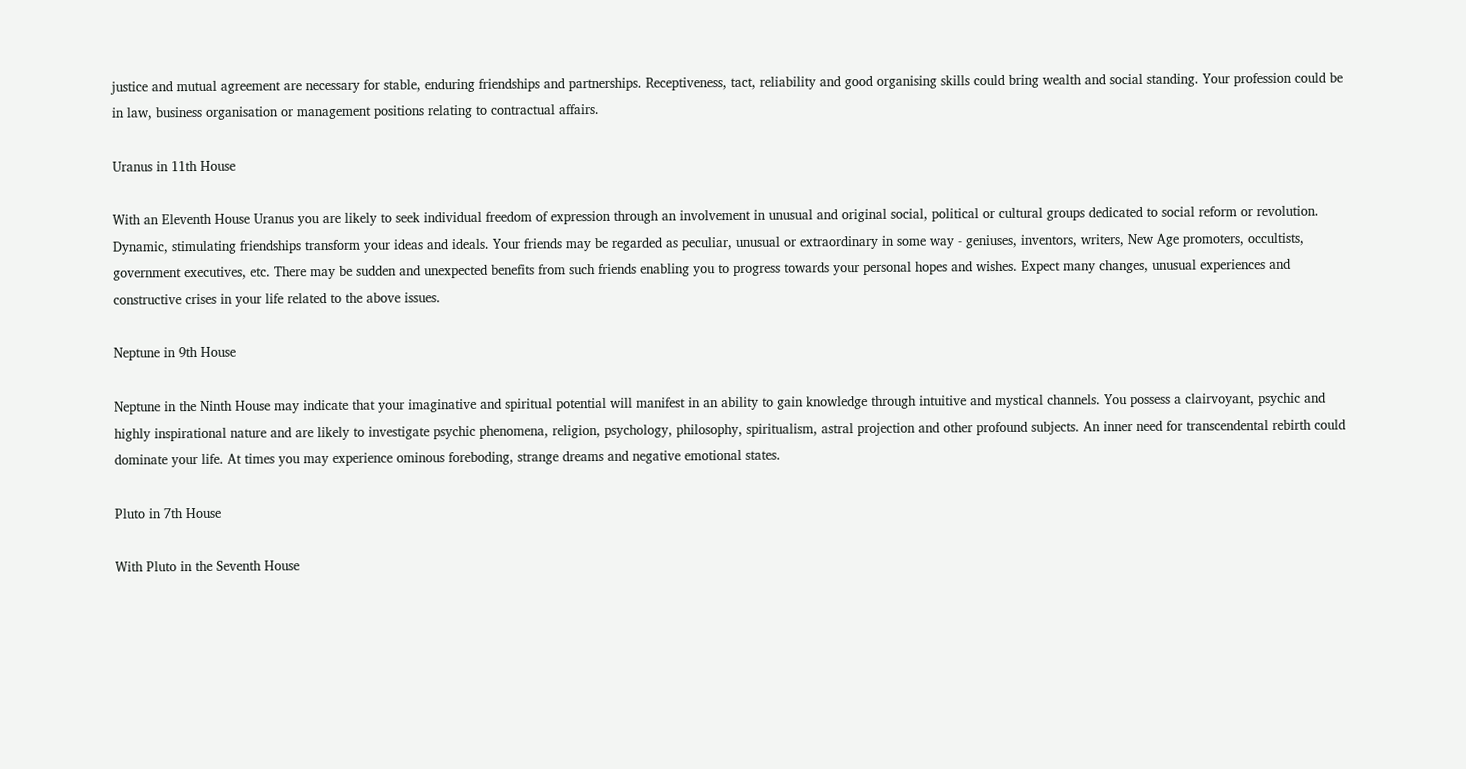justice and mutual agreement are necessary for stable, enduring friendships and partnerships. Receptiveness, tact, reliability and good organising skills could bring wealth and social standing. Your profession could be in law, business organisation or management positions relating to contractual affairs.

Uranus in 11th House

With an Eleventh House Uranus you are likely to seek individual freedom of expression through an involvement in unusual and original social, political or cultural groups dedicated to social reform or revolution. Dynamic, stimulating friendships transform your ideas and ideals. Your friends may be regarded as peculiar, unusual or extraordinary in some way - geniuses, inventors, writers, New Age promoters, occultists, government executives, etc. There may be sudden and unexpected benefits from such friends enabling you to progress towards your personal hopes and wishes. Expect many changes, unusual experiences and constructive crises in your life related to the above issues.

Neptune in 9th House

Neptune in the Ninth House may indicate that your imaginative and spiritual potential will manifest in an ability to gain knowledge through intuitive and mystical channels. You possess a clairvoyant, psychic and highly inspirational nature and are likely to investigate psychic phenomena, religion, psychology, philosophy, spiritualism, astral projection and other profound subjects. An inner need for transcendental rebirth could dominate your life. At times you may experience ominous foreboding, strange dreams and negative emotional states.

Pluto in 7th House

With Pluto in the Seventh House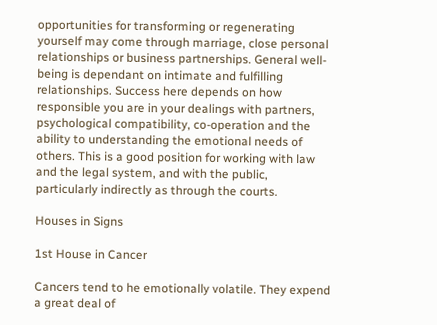opportunities for transforming or regenerating yourself may come through marriage, close personal relationships or business partnerships. General well-being is dependant on intimate and fulfilling relationships. Success here depends on how responsible you are in your dealings with partners, psychological compatibility, co-operation and the ability to understanding the emotional needs of others. This is a good position for working with law and the legal system, and with the public, particularly indirectly as through the courts.

Houses in Signs

1st House in Cancer

Cancers tend to he emotionally volatile. They expend a great deal of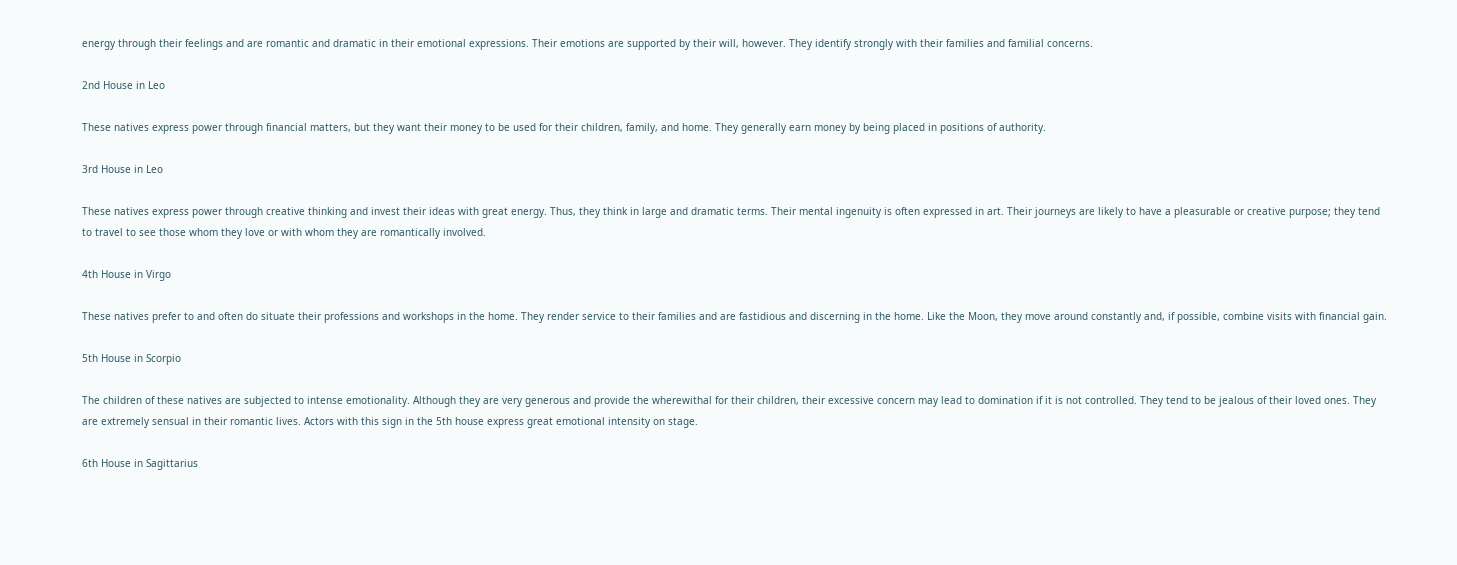energy through their feelings and are romantic and dramatic in their emotional expressions. Their emotions are supported by their will, however. They identify strongly with their families and familial concerns.

2nd House in Leo

These natives express power through financial matters, but they want their money to be used for their children, family, and home. They generally earn money by being placed in positions of authority.

3rd House in Leo

These natives express power through creative thinking and invest their ideas with great energy. Thus, they think in large and dramatic terms. Their mental ingenuity is often expressed in art. Their journeys are likely to have a pleasurable or creative purpose; they tend to travel to see those whom they love or with whom they are romantically involved.

4th House in Virgo

These natives prefer to and often do situate their professions and workshops in the home. They render service to their families and are fastidious and discerning in the home. Like the Moon, they move around constantly and, if possible, combine visits with financial gain.

5th House in Scorpio

The children of these natives are subjected to intense emotionality. Although they are very generous and provide the wherewithal for their children, their excessive concern may lead to domination if it is not controlled. They tend to be jealous of their loved ones. They are extremely sensual in their romantic lives. Actors with this sign in the 5th house express great emotional intensity on stage.

6th House in Sagittarius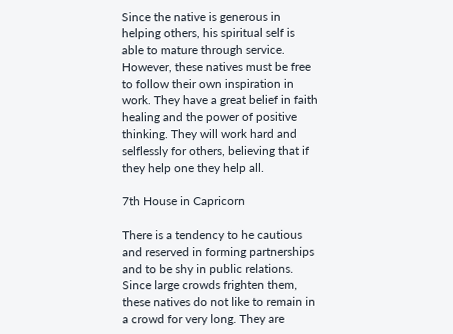Since the native is generous in helping others, his spiritual self is able to mature through service. However, these natives must be free to follow their own inspiration in work. They have a great belief in faith healing and the power of positive thinking. They will work hard and selflessly for others, believing that if they help one they help all.

7th House in Capricorn

There is a tendency to he cautious and reserved in forming partnerships and to be shy in public relations. Since large crowds frighten them, these natives do not like to remain in a crowd for very long. They are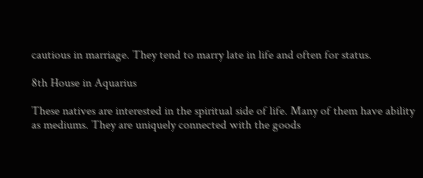cautious in marriage. They tend to marry late in life and often for status.

8th House in Aquarius

These natives are interested in the spiritual side of life. Many of them have ability as mediums. They are uniquely connected with the goods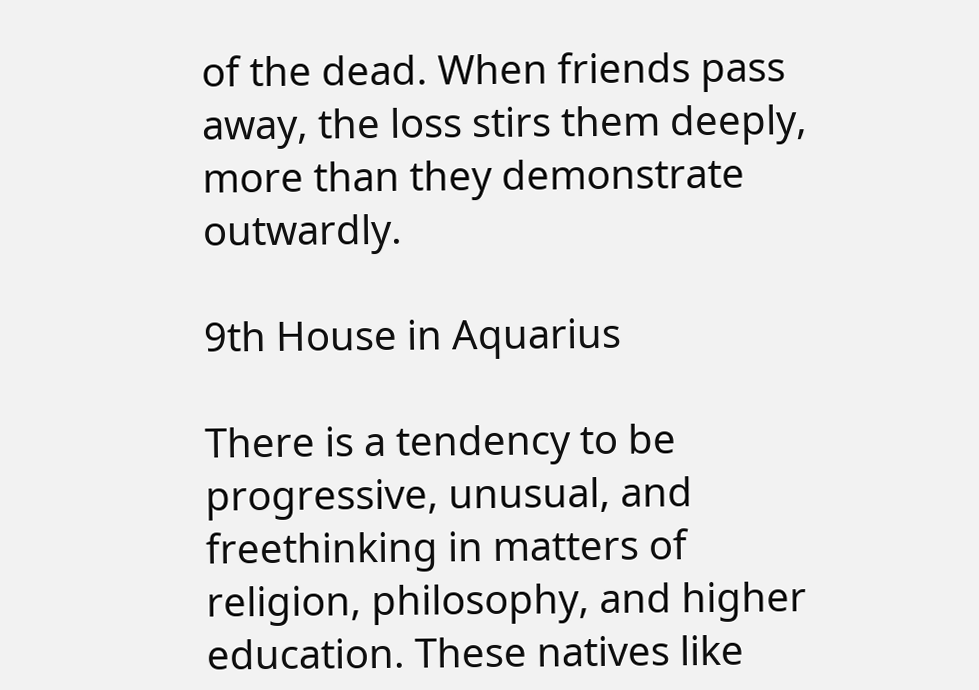of the dead. When friends pass away, the loss stirs them deeply, more than they demonstrate outwardly.

9th House in Aquarius

There is a tendency to be progressive, unusual, and freethinking in matters of religion, philosophy, and higher education. These natives like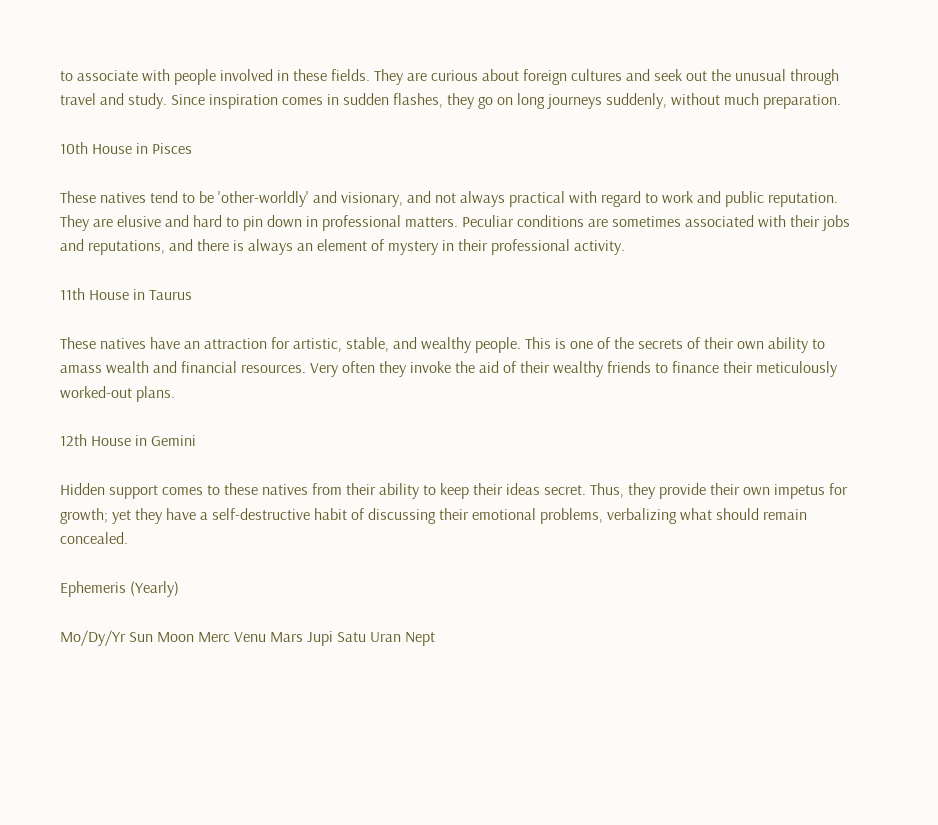to associate with people involved in these fields. They are curious about foreign cultures and seek out the unusual through travel and study. Since inspiration comes in sudden flashes, they go on long journeys suddenly, without much preparation.

10th House in Pisces

These natives tend to be 'other-worldly' and visionary, and not always practical with regard to work and public reputation. They are elusive and hard to pin down in professional matters. Peculiar conditions are sometimes associated with their jobs and reputations, and there is always an element of mystery in their professional activity.

11th House in Taurus

These natives have an attraction for artistic, stable, and wealthy people. This is one of the secrets of their own ability to amass wealth and financial resources. Very often they invoke the aid of their wealthy friends to finance their meticulously worked-out plans.

12th House in Gemini

Hidden support comes to these natives from their ability to keep their ideas secret. Thus, they provide their own impetus for growth; yet they have a self-destructive habit of discussing their emotional problems, verbalizing what should remain concealed.

Ephemeris (Yearly)

Mo/Dy/Yr Sun Moon Merc Venu Mars Jupi Satu Uran Nept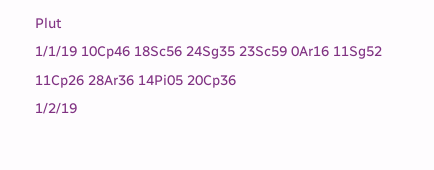Plut
1/1/19 10Cp46 18Sc56 24Sg35 23Sc59 0Ar16 11Sg52 11Cp26 28Ar36 14Pi05 20Cp36
1/2/19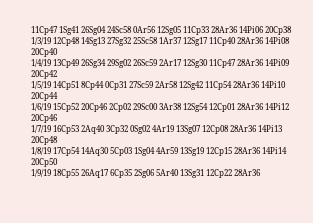11Cp47 1Sg41 26Sg04 24Sc58 0Ar56 12Sg05 11Cp33 28Ar36 14Pi06 20Cp38
1/3/19 12Cp48 14Sg13 27Sg32 25Sc58 1Ar37 12Sg17 11Cp40 28Ar36 14Pi08 20Cp40
1/4/19 13Cp49 26Sg34 29Sg02 26Sc59 2Ar17 12Sg30 11Cp47 28Ar36 14Pi09 20Cp42
1/5/19 14Cp51 8Cp44 0Cp31 27Sc59 2Ar58 12Sg42 11Cp54 28Ar36 14Pi10 20Cp44
1/6/19 15Cp52 20Cp46 2Cp02 29Sc00 3Ar38 12Sg54 12Cp01 28Ar36 14Pi12 20Cp46
1/7/19 16Cp53 2Aq40 3Cp32 0Sg02 4Ar19 13Sg07 12Cp08 28Ar36 14Pi13 20Cp48
1/8/19 17Cp54 14Aq30 5Cp03 1Sg04 4Ar59 13Sg19 12Cp15 28Ar36 14Pi14 20Cp50
1/9/19 18Cp55 26Aq17 6Cp35 2Sg06 5Ar40 13Sg31 12Cp22 28Ar36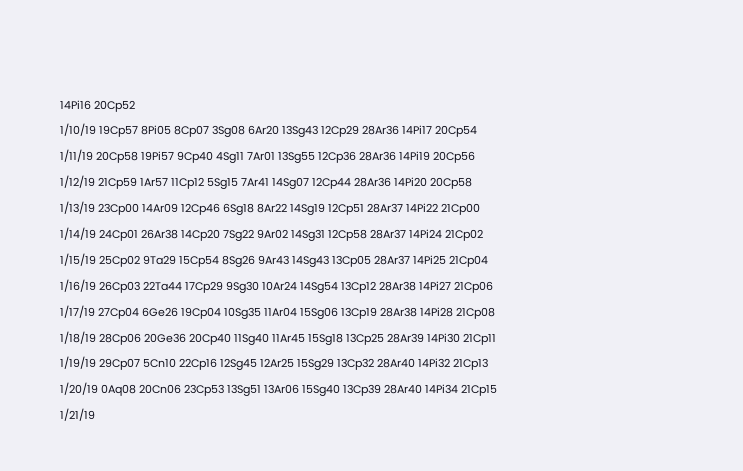14Pi16 20Cp52
1/10/19 19Cp57 8Pi05 8Cp07 3Sg08 6Ar20 13Sg43 12Cp29 28Ar36 14Pi17 20Cp54
1/11/19 20Cp58 19Pi57 9Cp40 4Sg11 7Ar01 13Sg55 12Cp36 28Ar36 14Pi19 20Cp56
1/12/19 21Cp59 1Ar57 11Cp12 5Sg15 7Ar41 14Sg07 12Cp44 28Ar36 14Pi20 20Cp58
1/13/19 23Cp00 14Ar09 12Cp46 6Sg18 8Ar22 14Sg19 12Cp51 28Ar37 14Pi22 21Cp00
1/14/19 24Cp01 26Ar38 14Cp20 7Sg22 9Ar02 14Sg31 12Cp58 28Ar37 14Pi24 21Cp02
1/15/19 25Cp02 9Ta29 15Cp54 8Sg26 9Ar43 14Sg43 13Cp05 28Ar37 14Pi25 21Cp04
1/16/19 26Cp03 22Ta44 17Cp29 9Sg30 10Ar24 14Sg54 13Cp12 28Ar38 14Pi27 21Cp06
1/17/19 27Cp04 6Ge26 19Cp04 10Sg35 11Ar04 15Sg06 13Cp19 28Ar38 14Pi28 21Cp08
1/18/19 28Cp06 20Ge36 20Cp40 11Sg40 11Ar45 15Sg18 13Cp25 28Ar39 14Pi30 21Cp11
1/19/19 29Cp07 5Cn10 22Cp16 12Sg45 12Ar25 15Sg29 13Cp32 28Ar40 14Pi32 21Cp13
1/20/19 0Aq08 20Cn06 23Cp53 13Sg51 13Ar06 15Sg40 13Cp39 28Ar40 14Pi34 21Cp15
1/21/19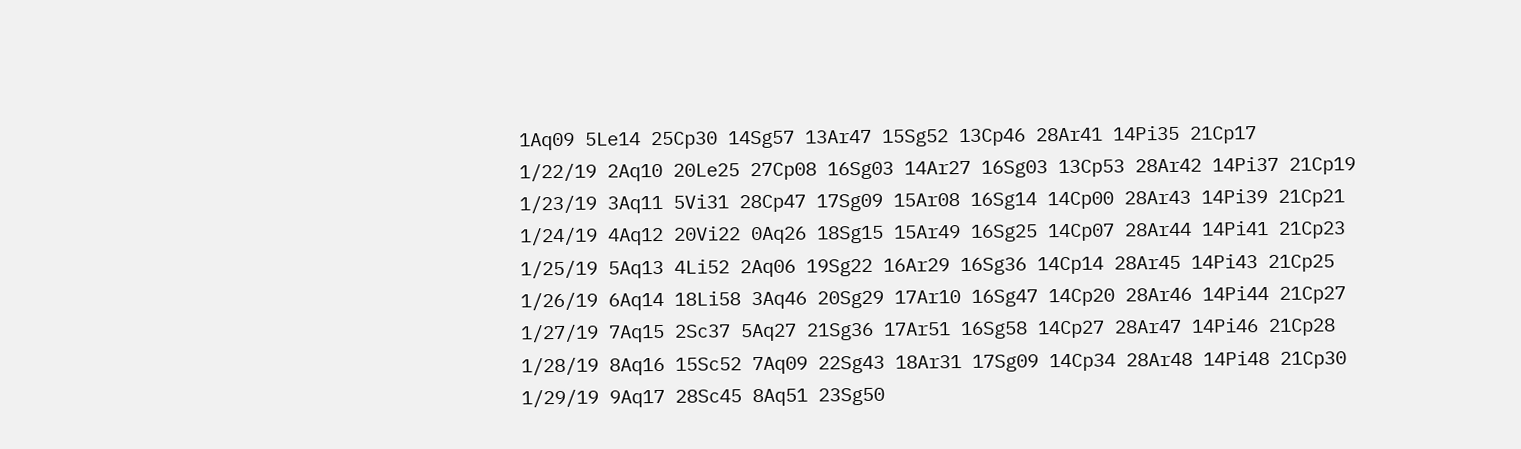1Aq09 5Le14 25Cp30 14Sg57 13Ar47 15Sg52 13Cp46 28Ar41 14Pi35 21Cp17
1/22/19 2Aq10 20Le25 27Cp08 16Sg03 14Ar27 16Sg03 13Cp53 28Ar42 14Pi37 21Cp19
1/23/19 3Aq11 5Vi31 28Cp47 17Sg09 15Ar08 16Sg14 14Cp00 28Ar43 14Pi39 21Cp21
1/24/19 4Aq12 20Vi22 0Aq26 18Sg15 15Ar49 16Sg25 14Cp07 28Ar44 14Pi41 21Cp23
1/25/19 5Aq13 4Li52 2Aq06 19Sg22 16Ar29 16Sg36 14Cp14 28Ar45 14Pi43 21Cp25
1/26/19 6Aq14 18Li58 3Aq46 20Sg29 17Ar10 16Sg47 14Cp20 28Ar46 14Pi44 21Cp27
1/27/19 7Aq15 2Sc37 5Aq27 21Sg36 17Ar51 16Sg58 14Cp27 28Ar47 14Pi46 21Cp28
1/28/19 8Aq16 15Sc52 7Aq09 22Sg43 18Ar31 17Sg09 14Cp34 28Ar48 14Pi48 21Cp30
1/29/19 9Aq17 28Sc45 8Aq51 23Sg50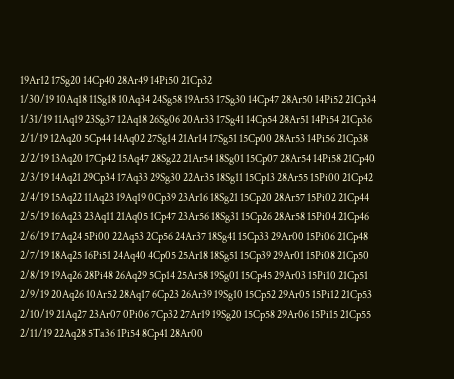19Ar12 17Sg20 14Cp40 28Ar49 14Pi50 21Cp32
1/30/19 10Aq18 11Sg18 10Aq34 24Sg58 19Ar53 17Sg30 14Cp47 28Ar50 14Pi52 21Cp34
1/31/19 11Aq19 23Sg37 12Aq18 26Sg06 20Ar33 17Sg41 14Cp54 28Ar51 14Pi54 21Cp36
2/1/19 12Aq20 5Cp44 14Aq02 27Sg14 21Ar14 17Sg51 15Cp00 28Ar53 14Pi56 21Cp38
2/2/19 13Aq20 17Cp42 15Aq47 28Sg22 21Ar54 18Sg01 15Cp07 28Ar54 14Pi58 21Cp40
2/3/19 14Aq21 29Cp34 17Aq33 29Sg30 22Ar35 18Sg11 15Cp13 28Ar55 15Pi00 21Cp42
2/4/19 15Aq22 11Aq23 19Aq19 0Cp39 23Ar16 18Sg21 15Cp20 28Ar57 15Pi02 21Cp44
2/5/19 16Aq23 23Aq11 21Aq05 1Cp47 23Ar56 18Sg31 15Cp26 28Ar58 15Pi04 21Cp46
2/6/19 17Aq24 5Pi00 22Aq53 2Cp56 24Ar37 18Sg41 15Cp33 29Ar00 15Pi06 21Cp48
2/7/19 18Aq25 16Pi51 24Aq40 4Cp05 25Ar18 18Sg51 15Cp39 29Ar01 15Pi08 21Cp50
2/8/19 19Aq26 28Pi48 26Aq29 5Cp14 25Ar58 19Sg01 15Cp45 29Ar03 15Pi10 21Cp51
2/9/19 20Aq26 10Ar52 28Aq17 6Cp23 26Ar39 19Sg10 15Cp52 29Ar05 15Pi12 21Cp53
2/10/19 21Aq27 23Ar07 0Pi06 7Cp32 27Ar19 19Sg20 15Cp58 29Ar06 15Pi15 21Cp55
2/11/19 22Aq28 5Ta36 1Pi54 8Cp41 28Ar00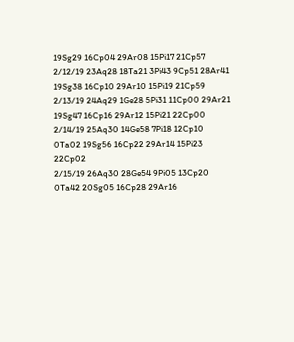19Sg29 16Cp04 29Ar08 15Pi17 21Cp57
2/12/19 23Aq28 18Ta21 3Pi43 9Cp51 28Ar41 19Sg38 16Cp10 29Ar10 15Pi19 21Cp59
2/13/19 24Aq29 1Ge28 5Pi31 11Cp00 29Ar21 19Sg47 16Cp16 29Ar12 15Pi21 22Cp00
2/14/19 25Aq30 14Ge58 7Pi18 12Cp10 0Ta02 19Sg56 16Cp22 29Ar14 15Pi23 22Cp02
2/15/19 26Aq30 28Ge54 9Pi05 13Cp20 0Ta42 20Sg05 16Cp28 29Ar16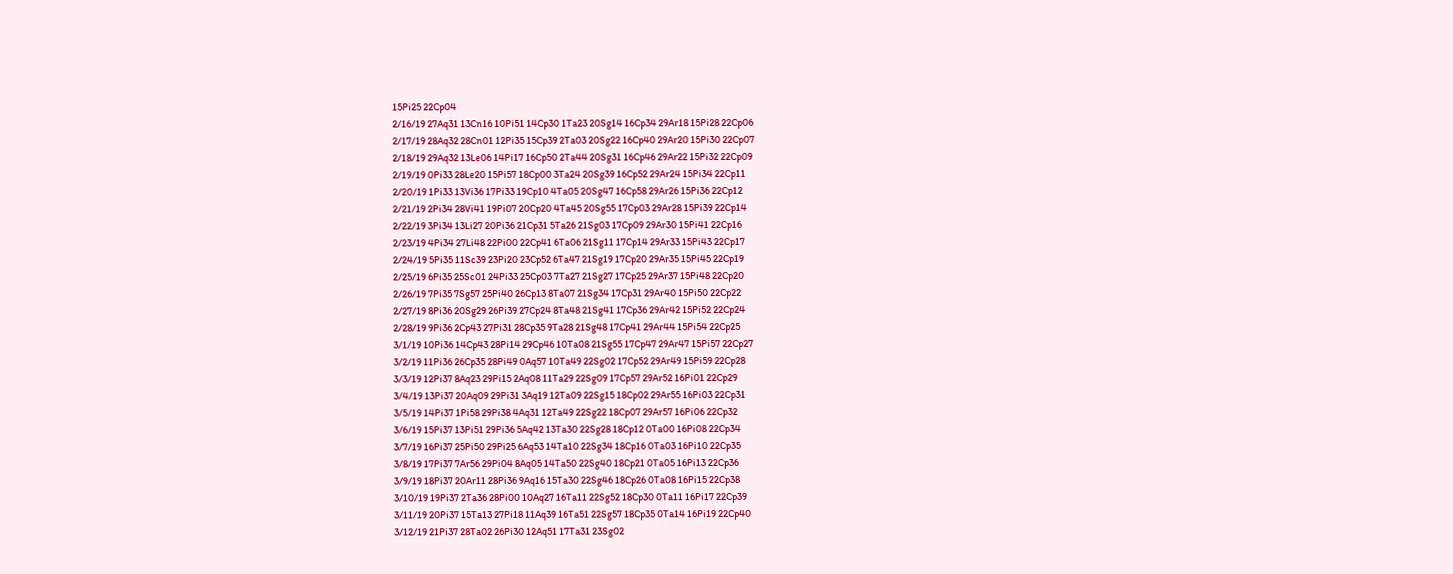15Pi25 22Cp04
2/16/19 27Aq31 13Cn16 10Pi51 14Cp30 1Ta23 20Sg14 16Cp34 29Ar18 15Pi28 22Cp06
2/17/19 28Aq32 28Cn01 12Pi35 15Cp39 2Ta03 20Sg22 16Cp40 29Ar20 15Pi30 22Cp07
2/18/19 29Aq32 13Le06 14Pi17 16Cp50 2Ta44 20Sg31 16Cp46 29Ar22 15Pi32 22Cp09
2/19/19 0Pi33 28Le20 15Pi57 18Cp00 3Ta24 20Sg39 16Cp52 29Ar24 15Pi34 22Cp11
2/20/19 1Pi33 13Vi36 17Pi33 19Cp10 4Ta05 20Sg47 16Cp58 29Ar26 15Pi36 22Cp12
2/21/19 2Pi34 28Vi41 19Pi07 20Cp20 4Ta45 20Sg55 17Cp03 29Ar28 15Pi39 22Cp14
2/22/19 3Pi34 13Li27 20Pi36 21Cp31 5Ta26 21Sg03 17Cp09 29Ar30 15Pi41 22Cp16
2/23/19 4Pi34 27Li48 22Pi00 22Cp41 6Ta06 21Sg11 17Cp14 29Ar33 15Pi43 22Cp17
2/24/19 5Pi35 11Sc39 23Pi20 23Cp52 6Ta47 21Sg19 17Cp20 29Ar35 15Pi45 22Cp19
2/25/19 6Pi35 25Sc01 24Pi33 25Cp03 7Ta27 21Sg27 17Cp25 29Ar37 15Pi48 22Cp20
2/26/19 7Pi35 7Sg57 25Pi40 26Cp13 8Ta07 21Sg34 17Cp31 29Ar40 15Pi50 22Cp22
2/27/19 8Pi36 20Sg29 26Pi39 27Cp24 8Ta48 21Sg41 17Cp36 29Ar42 15Pi52 22Cp24
2/28/19 9Pi36 2Cp43 27Pi31 28Cp35 9Ta28 21Sg48 17Cp41 29Ar44 15Pi54 22Cp25
3/1/19 10Pi36 14Cp43 28Pi14 29Cp46 10Ta08 21Sg55 17Cp47 29Ar47 15Pi57 22Cp27
3/2/19 11Pi36 26Cp35 28Pi49 0Aq57 10Ta49 22Sg02 17Cp52 29Ar49 15Pi59 22Cp28
3/3/19 12Pi37 8Aq23 29Pi15 2Aq08 11Ta29 22Sg09 17Cp57 29Ar52 16Pi01 22Cp29
3/4/19 13Pi37 20Aq09 29Pi31 3Aq19 12Ta09 22Sg15 18Cp02 29Ar55 16Pi03 22Cp31
3/5/19 14Pi37 1Pi58 29Pi38 4Aq31 12Ta49 22Sg22 18Cp07 29Ar57 16Pi06 22Cp32
3/6/19 15Pi37 13Pi51 29Pi36 5Aq42 13Ta30 22Sg28 18Cp12 0Ta00 16Pi08 22Cp34
3/7/19 16Pi37 25Pi50 29Pi25 6Aq53 14Ta10 22Sg34 18Cp16 0Ta03 16Pi10 22Cp35
3/8/19 17Pi37 7Ar56 29Pi04 8Aq05 14Ta50 22Sg40 18Cp21 0Ta05 16Pi13 22Cp36
3/9/19 18Pi37 20Ar11 28Pi36 9Aq16 15Ta30 22Sg46 18Cp26 0Ta08 16Pi15 22Cp38
3/10/19 19Pi37 2Ta36 28Pi00 10Aq27 16Ta11 22Sg52 18Cp30 0Ta11 16Pi17 22Cp39
3/11/19 20Pi37 15Ta13 27Pi18 11Aq39 16Ta51 22Sg57 18Cp35 0Ta14 16Pi19 22Cp40
3/12/19 21Pi37 28Ta02 26Pi30 12Aq51 17Ta31 23Sg02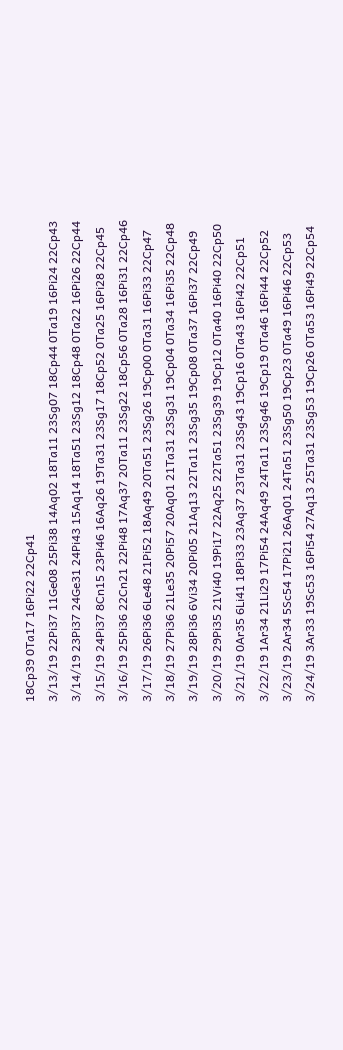18Cp39 0Ta17 16Pi22 22Cp41
3/13/19 22Pi37 11Ge08 25Pi38 14Aq02 18Ta11 23Sg07 18Cp44 0Ta19 16Pi24 22Cp43
3/14/19 23Pi37 24Ge31 24Pi43 15Aq14 18Ta51 23Sg12 18Cp48 0Ta22 16Pi26 22Cp44
3/15/19 24Pi37 8Cn15 23Pi46 16Aq26 19Ta31 23Sg17 18Cp52 0Ta25 16Pi28 22Cp45
3/16/19 25Pi36 22Cn21 22Pi48 17Aq37 20Ta11 23Sg22 18Cp56 0Ta28 16Pi31 22Cp46
3/17/19 26Pi36 6Le48 21Pi52 18Aq49 20Ta51 23Sg26 19Cp00 0Ta31 16Pi33 22Cp47
3/18/19 27Pi36 21Le35 20Pi57 20Aq01 21Ta31 23Sg31 19Cp04 0Ta34 16Pi35 22Cp48
3/19/19 28Pi36 6Vi34 20Pi05 21Aq13 22Ta11 23Sg35 19Cp08 0Ta37 16Pi37 22Cp49
3/20/19 29Pi35 21Vi40 19Pi17 22Aq25 22Ta51 23Sg39 19Cp12 0Ta40 16Pi40 22Cp50
3/21/19 0Ar35 6Li41 18Pi33 23Aq37 23Ta31 23Sg43 19Cp16 0Ta43 16Pi42 22Cp51
3/22/19 1Ar34 21Li29 17Pi54 24Aq49 24Ta11 23Sg46 19Cp19 0Ta46 16Pi44 22Cp52
3/23/19 2Ar34 5Sc54 17Pi21 26Aq01 24Ta51 23Sg50 19Cp23 0Ta49 16Pi46 22Cp53
3/24/19 3Ar33 19Sc53 16Pi54 27Aq13 25Ta31 23Sg53 19Cp26 0Ta53 16Pi49 22Cp54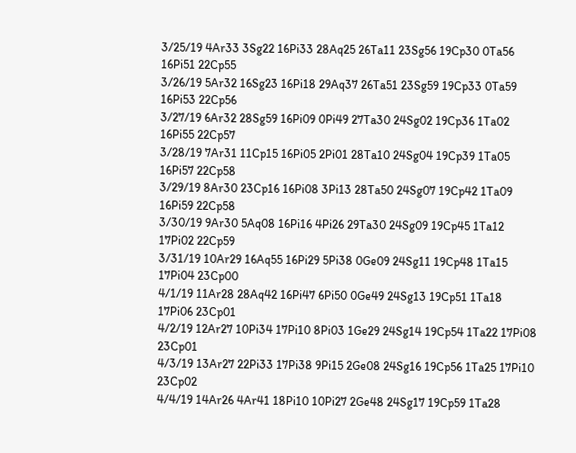3/25/19 4Ar33 3Sg22 16Pi33 28Aq25 26Ta11 23Sg56 19Cp30 0Ta56 16Pi51 22Cp55
3/26/19 5Ar32 16Sg23 16Pi18 29Aq37 26Ta51 23Sg59 19Cp33 0Ta59 16Pi53 22Cp56
3/27/19 6Ar32 28Sg59 16Pi09 0Pi49 27Ta30 24Sg02 19Cp36 1Ta02 16Pi55 22Cp57
3/28/19 7Ar31 11Cp15 16Pi05 2Pi01 28Ta10 24Sg04 19Cp39 1Ta05 16Pi57 22Cp58
3/29/19 8Ar30 23Cp16 16Pi08 3Pi13 28Ta50 24Sg07 19Cp42 1Ta09 16Pi59 22Cp58
3/30/19 9Ar30 5Aq08 16Pi16 4Pi26 29Ta30 24Sg09 19Cp45 1Ta12 17Pi02 22Cp59
3/31/19 10Ar29 16Aq55 16Pi29 5Pi38 0Ge09 24Sg11 19Cp48 1Ta15 17Pi04 23Cp00
4/1/19 11Ar28 28Aq42 16Pi47 6Pi50 0Ge49 24Sg13 19Cp51 1Ta18 17Pi06 23Cp01
4/2/19 12Ar27 10Pi34 17Pi10 8Pi03 1Ge29 24Sg14 19Cp54 1Ta22 17Pi08 23Cp01
4/3/19 13Ar27 22Pi33 17Pi38 9Pi15 2Ge08 24Sg16 19Cp56 1Ta25 17Pi10 23Cp02
4/4/19 14Ar26 4Ar41 18Pi10 10Pi27 2Ge48 24Sg17 19Cp59 1Ta28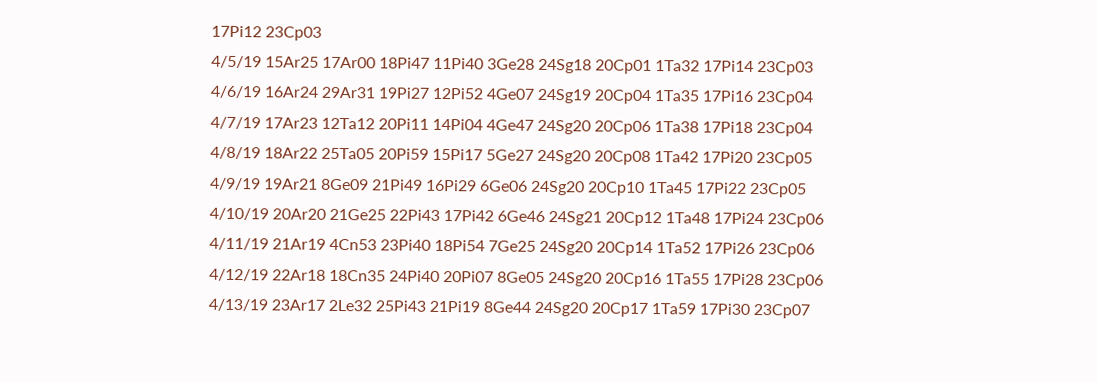17Pi12 23Cp03
4/5/19 15Ar25 17Ar00 18Pi47 11Pi40 3Ge28 24Sg18 20Cp01 1Ta32 17Pi14 23Cp03
4/6/19 16Ar24 29Ar31 19Pi27 12Pi52 4Ge07 24Sg19 20Cp04 1Ta35 17Pi16 23Cp04
4/7/19 17Ar23 12Ta12 20Pi11 14Pi04 4Ge47 24Sg20 20Cp06 1Ta38 17Pi18 23Cp04
4/8/19 18Ar22 25Ta05 20Pi59 15Pi17 5Ge27 24Sg20 20Cp08 1Ta42 17Pi20 23Cp05
4/9/19 19Ar21 8Ge09 21Pi49 16Pi29 6Ge06 24Sg20 20Cp10 1Ta45 17Pi22 23Cp05
4/10/19 20Ar20 21Ge25 22Pi43 17Pi42 6Ge46 24Sg21 20Cp12 1Ta48 17Pi24 23Cp06
4/11/19 21Ar19 4Cn53 23Pi40 18Pi54 7Ge25 24Sg20 20Cp14 1Ta52 17Pi26 23Cp06
4/12/19 22Ar18 18Cn35 24Pi40 20Pi07 8Ge05 24Sg20 20Cp16 1Ta55 17Pi28 23Cp06
4/13/19 23Ar17 2Le32 25Pi43 21Pi19 8Ge44 24Sg20 20Cp17 1Ta59 17Pi30 23Cp07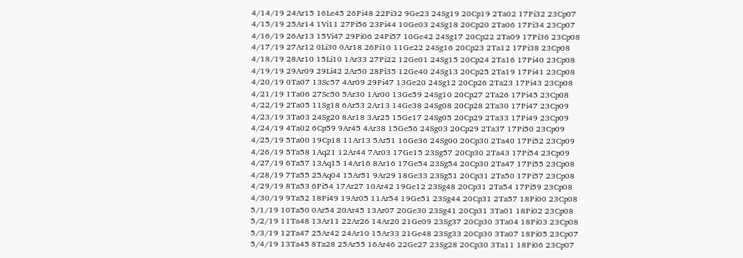4/14/19 24Ar15 16Le45 26Pi48 22Pi32 9Ge23 24Sg19 20Cp19 2Ta02 17Pi32 23Cp07
4/15/19 25Ar14 1Vi11 27Pi56 23Pi44 10Ge03 24Sg18 20Cp20 2Ta06 17Pi34 23Cp07
4/16/19 26Ar13 15Vi47 29Pi06 24Pi57 10Ge42 24Sg17 20Cp22 2Ta09 17Pi36 23Cp08
4/17/19 27Ar12 0Li30 0Ar18 26Pi10 11Ge22 24Sg16 20Cp23 2Ta12 17Pi38 23Cp08
4/18/19 28Ar10 15Li10 1Ar33 27Pi22 12Ge01 24Sg15 20Cp24 2Ta16 17Pi40 23Cp08
4/19/19 29Ar09 29Li42 2Ar50 28Pi35 12Ge40 24Sg13 20Cp25 2Ta19 17Pi41 23Cp08
4/20/19 0Ta07 13Sc57 4Ar09 29Pi47 13Ge20 24Sg12 20Cp26 2Ta23 17Pi43 23Cp08
4/21/19 1Ta06 27Sc50 5Ar30 1Ar00 13Ge59 24Sg10 20Cp27 2Ta26 17Pi45 23Cp08
4/22/19 2Ta05 11Sg18 6Ar53 2Ar13 14Ge38 24Sg08 20Cp28 2Ta30 17Pi47 23Cp09
4/23/19 3Ta03 24Sg20 8Ar18 3Ar25 15Ge17 24Sg05 20Cp29 2Ta33 17Pi49 23Cp09
4/24/19 4Ta02 6Cp59 9Ar45 4Ar38 15Ge56 24Sg03 20Cp29 2Ta37 17Pi50 23Cp09
4/25/19 5Ta00 19Cp18 11Ar13 5Ar51 16Ge36 24Sg00 20Cp30 2Ta40 17Pi52 23Cp09
4/26/19 5Ta58 1Aq21 12Ar44 7Ar03 17Ge15 23Sg57 20Cp30 2Ta43 17Pi54 23Cp09
4/27/19 6Ta57 13Aq15 14Ar16 8Ar16 17Ge54 23Sg54 20Cp30 2Ta47 17Pi55 23Cp08
4/28/19 7Ta55 25Aq04 15Ar51 9Ar29 18Ge33 23Sg51 20Cp31 2Ta50 17Pi57 23Cp08
4/29/19 8Ta53 6Pi54 17Ar27 10Ar42 19Ge12 23Sg48 20Cp31 2Ta54 17Pi59 23Cp08
4/30/19 9Ta52 18Pi49 19Ar05 11Ar54 19Ge51 23Sg44 20Cp31 2Ta57 18Pi00 23Cp08
5/1/19 10Ta50 0Ar54 20Ar45 13Ar07 20Ge30 23Sg41 20Cp31 3Ta01 18Pi02 23Cp08
5/2/19 11Ta48 13Ar11 22Ar26 14Ar20 21Ge09 23Sg37 20Cp30 3Ta04 18Pi03 23Cp08
5/3/19 12Ta47 25Ar42 24Ar10 15Ar33 21Ge48 23Sg33 20Cp30 3Ta07 18Pi05 23Cp07
5/4/19 13Ta45 8Ta28 25Ar55 16Ar46 22Ge27 23Sg28 20Cp30 3Ta11 18Pi06 23Cp07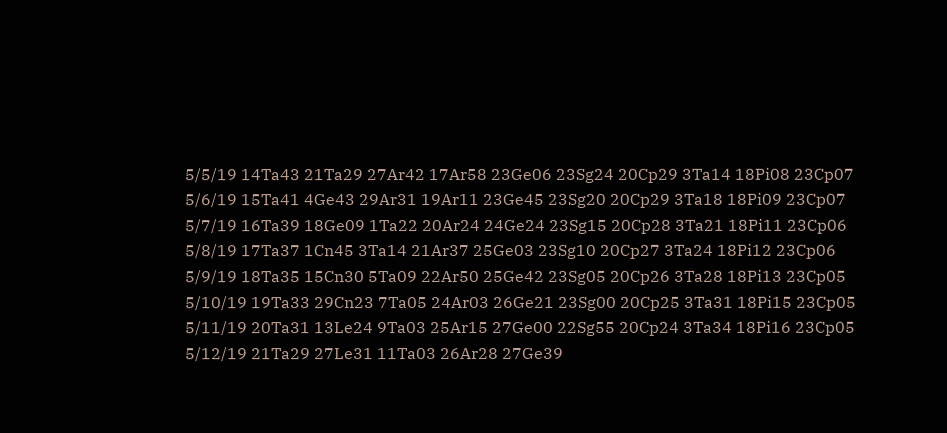5/5/19 14Ta43 21Ta29 27Ar42 17Ar58 23Ge06 23Sg24 20Cp29 3Ta14 18Pi08 23Cp07
5/6/19 15Ta41 4Ge43 29Ar31 19Ar11 23Ge45 23Sg20 20Cp29 3Ta18 18Pi09 23Cp07
5/7/19 16Ta39 18Ge09 1Ta22 20Ar24 24Ge24 23Sg15 20Cp28 3Ta21 18Pi11 23Cp06
5/8/19 17Ta37 1Cn45 3Ta14 21Ar37 25Ge03 23Sg10 20Cp27 3Ta24 18Pi12 23Cp06
5/9/19 18Ta35 15Cn30 5Ta09 22Ar50 25Ge42 23Sg05 20Cp26 3Ta28 18Pi13 23Cp05
5/10/19 19Ta33 29Cn23 7Ta05 24Ar03 26Ge21 23Sg00 20Cp25 3Ta31 18Pi15 23Cp05
5/11/19 20Ta31 13Le24 9Ta03 25Ar15 27Ge00 22Sg55 20Cp24 3Ta34 18Pi16 23Cp05
5/12/19 21Ta29 27Le31 11Ta03 26Ar28 27Ge39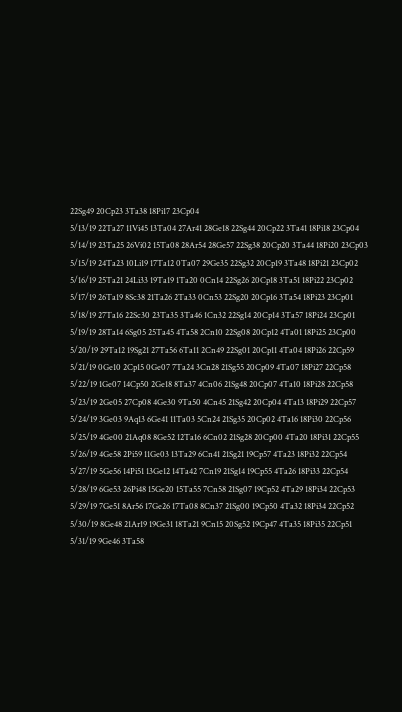22Sg49 20Cp23 3Ta38 18Pi17 23Cp04
5/13/19 22Ta27 11Vi45 13Ta04 27Ar41 28Ge18 22Sg44 20Cp22 3Ta41 18Pi18 23Cp04
5/14/19 23Ta25 26Vi02 15Ta08 28Ar54 28Ge57 22Sg38 20Cp20 3Ta44 18Pi20 23Cp03
5/15/19 24Ta23 10Li19 17Ta12 0Ta07 29Ge35 22Sg32 20Cp19 3Ta48 18Pi21 23Cp02
5/16/19 25Ta21 24Li33 19Ta19 1Ta20 0Cn14 22Sg26 20Cp18 3Ta51 18Pi22 23Cp02
5/17/19 26Ta19 8Sc38 21Ta26 2Ta33 0Cn53 22Sg20 20Cp16 3Ta54 18Pi23 23Cp01
5/18/19 27Ta16 22Sc30 23Ta35 3Ta46 1Cn32 22Sg14 20Cp14 3Ta57 18Pi24 23Cp01
5/19/19 28Ta14 6Sg05 25Ta45 4Ta58 2Cn10 22Sg08 20Cp12 4Ta01 18Pi25 23Cp00
5/20/19 29Ta12 19Sg21 27Ta56 6Ta11 2Cn49 22Sg01 20Cp11 4Ta04 18Pi26 22Cp59
5/21/19 0Ge10 2Cp15 0Ge07 7Ta24 3Cn28 21Sg55 20Cp09 4Ta07 18Pi27 22Cp58
5/22/19 1Ge07 14Cp50 2Ge18 8Ta37 4Cn06 21Sg48 20Cp07 4Ta10 18Pi28 22Cp58
5/23/19 2Ge05 27Cp08 4Ge30 9Ta50 4Cn45 21Sg42 20Cp04 4Ta13 18Pi29 22Cp57
5/24/19 3Ge03 9Aq13 6Ge41 11Ta03 5Cn24 21Sg35 20Cp02 4Ta16 18Pi30 22Cp56
5/25/19 4Ge00 21Aq08 8Ge52 12Ta16 6Cn02 21Sg28 20Cp00 4Ta20 18Pi31 22Cp55
5/26/19 4Ge58 2Pi59 11Ge03 13Ta29 6Cn41 21Sg21 19Cp57 4Ta23 18Pi32 22Cp54
5/27/19 5Ge56 14Pi51 13Ge12 14Ta42 7Cn19 21Sg14 19Cp55 4Ta26 18Pi33 22Cp54
5/28/19 6Ge53 26Pi48 15Ge20 15Ta55 7Cn58 21Sg07 19Cp52 4Ta29 18Pi34 22Cp53
5/29/19 7Ge51 8Ar56 17Ge26 17Ta08 8Cn37 21Sg00 19Cp50 4Ta32 18Pi34 22Cp52
5/30/19 8Ge48 21Ar19 19Ge31 18Ta21 9Cn15 20Sg52 19Cp47 4Ta35 18Pi35 22Cp51
5/31/19 9Ge46 3Ta58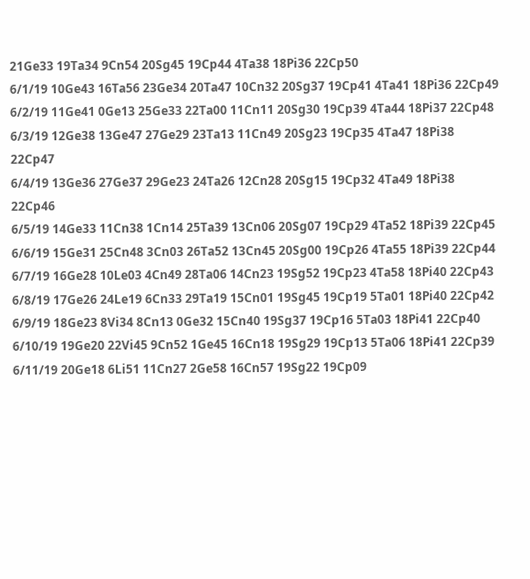21Ge33 19Ta34 9Cn54 20Sg45 19Cp44 4Ta38 18Pi36 22Cp50
6/1/19 10Ge43 16Ta56 23Ge34 20Ta47 10Cn32 20Sg37 19Cp41 4Ta41 18Pi36 22Cp49
6/2/19 11Ge41 0Ge13 25Ge33 22Ta00 11Cn11 20Sg30 19Cp39 4Ta44 18Pi37 22Cp48
6/3/19 12Ge38 13Ge47 27Ge29 23Ta13 11Cn49 20Sg23 19Cp35 4Ta47 18Pi38 22Cp47
6/4/19 13Ge36 27Ge37 29Ge23 24Ta26 12Cn28 20Sg15 19Cp32 4Ta49 18Pi38 22Cp46
6/5/19 14Ge33 11Cn38 1Cn14 25Ta39 13Cn06 20Sg07 19Cp29 4Ta52 18Pi39 22Cp45
6/6/19 15Ge31 25Cn48 3Cn03 26Ta52 13Cn45 20Sg00 19Cp26 4Ta55 18Pi39 22Cp44
6/7/19 16Ge28 10Le03 4Cn49 28Ta06 14Cn23 19Sg52 19Cp23 4Ta58 18Pi40 22Cp43
6/8/19 17Ge26 24Le19 6Cn33 29Ta19 15Cn01 19Sg45 19Cp19 5Ta01 18Pi40 22Cp42
6/9/19 18Ge23 8Vi34 8Cn13 0Ge32 15Cn40 19Sg37 19Cp16 5Ta03 18Pi41 22Cp40
6/10/19 19Ge20 22Vi45 9Cn52 1Ge45 16Cn18 19Sg29 19Cp13 5Ta06 18Pi41 22Cp39
6/11/19 20Ge18 6Li51 11Cn27 2Ge58 16Cn57 19Sg22 19Cp09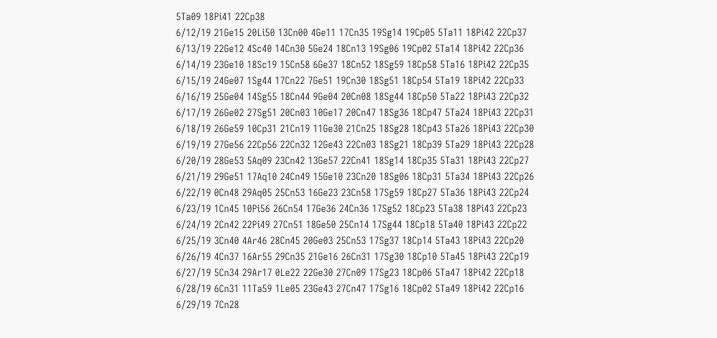5Ta09 18Pi41 22Cp38
6/12/19 21Ge15 20Li50 13Cn00 4Ge11 17Cn35 19Sg14 19Cp05 5Ta11 18Pi42 22Cp37
6/13/19 22Ge12 4Sc40 14Cn30 5Ge24 18Cn13 19Sg06 19Cp02 5Ta14 18Pi42 22Cp36
6/14/19 23Ge10 18Sc19 15Cn58 6Ge37 18Cn52 18Sg59 18Cp58 5Ta16 18Pi42 22Cp35
6/15/19 24Ge07 1Sg44 17Cn22 7Ge51 19Cn30 18Sg51 18Cp54 5Ta19 18Pi42 22Cp33
6/16/19 25Ge04 14Sg55 18Cn44 9Ge04 20Cn08 18Sg44 18Cp50 5Ta22 18Pi43 22Cp32
6/17/19 26Ge02 27Sg51 20Cn03 10Ge17 20Cn47 18Sg36 18Cp47 5Ta24 18Pi43 22Cp31
6/18/19 26Ge59 10Cp31 21Cn19 11Ge30 21Cn25 18Sg28 18Cp43 5Ta26 18Pi43 22Cp30
6/19/19 27Ge56 22Cp56 22Cn32 12Ge43 22Cn03 18Sg21 18Cp39 5Ta29 18Pi43 22Cp28
6/20/19 28Ge53 5Aq09 23Cn42 13Ge57 22Cn41 18Sg14 18Cp35 5Ta31 18Pi43 22Cp27
6/21/19 29Ge51 17Aq10 24Cn49 15Ge10 23Cn20 18Sg06 18Cp31 5Ta34 18Pi43 22Cp26
6/22/19 0Cn48 29Aq05 25Cn53 16Ge23 23Cn58 17Sg59 18Cp27 5Ta36 18Pi43 22Cp24
6/23/19 1Cn45 10Pi56 26Cn54 17Ge36 24Cn36 17Sg52 18Cp23 5Ta38 18Pi43 22Cp23
6/24/19 2Cn42 22Pi49 27Cn51 18Ge50 25Cn14 17Sg44 18Cp18 5Ta40 18Pi43 22Cp22
6/25/19 3Cn40 4Ar46 28Cn45 20Ge03 25Cn53 17Sg37 18Cp14 5Ta43 18Pi43 22Cp20
6/26/19 4Cn37 16Ar55 29Cn35 21Ge16 26Cn31 17Sg30 18Cp10 5Ta45 18Pi43 22Cp19
6/27/19 5Cn34 29Ar17 0Le22 22Ge30 27Cn09 17Sg23 18Cp06 5Ta47 18Pi42 22Cp18
6/28/19 6Cn31 11Ta59 1Le05 23Ge43 27Cn47 17Sg16 18Cp02 5Ta49 18Pi42 22Cp16
6/29/19 7Cn28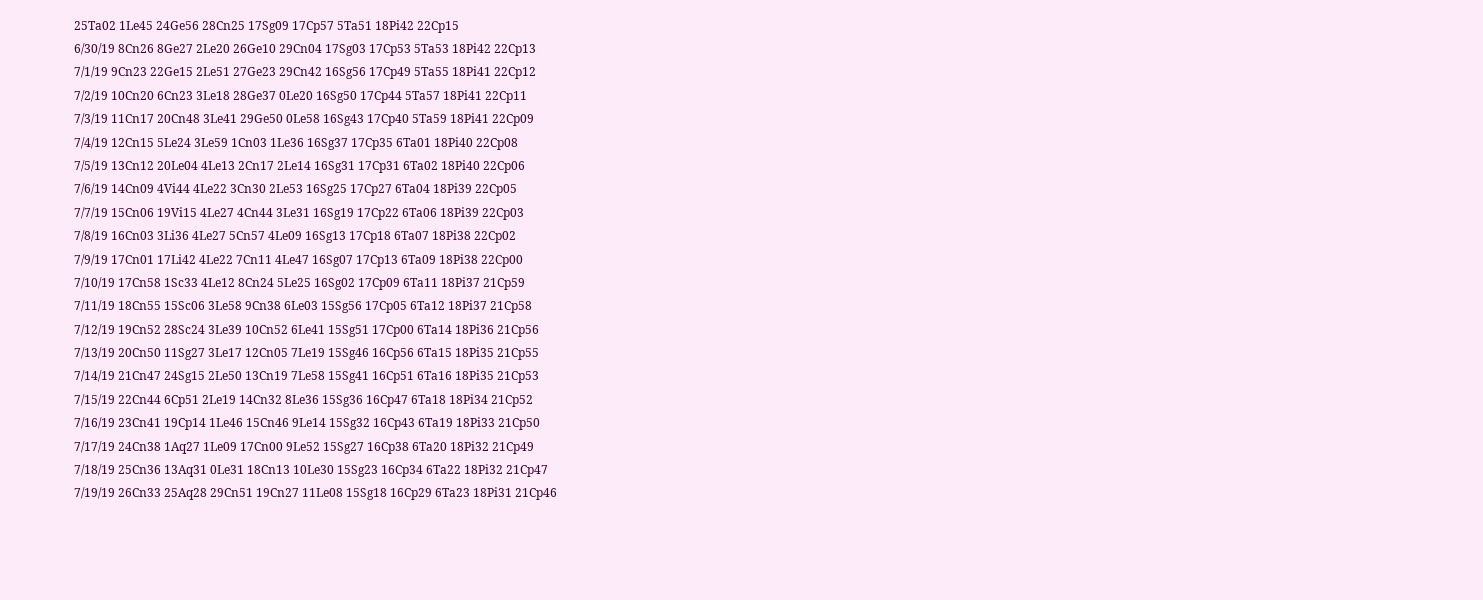25Ta02 1Le45 24Ge56 28Cn25 17Sg09 17Cp57 5Ta51 18Pi42 22Cp15
6/30/19 8Cn26 8Ge27 2Le20 26Ge10 29Cn04 17Sg03 17Cp53 5Ta53 18Pi42 22Cp13
7/1/19 9Cn23 22Ge15 2Le51 27Ge23 29Cn42 16Sg56 17Cp49 5Ta55 18Pi41 22Cp12
7/2/19 10Cn20 6Cn23 3Le18 28Ge37 0Le20 16Sg50 17Cp44 5Ta57 18Pi41 22Cp11
7/3/19 11Cn17 20Cn48 3Le41 29Ge50 0Le58 16Sg43 17Cp40 5Ta59 18Pi41 22Cp09
7/4/19 12Cn15 5Le24 3Le59 1Cn03 1Le36 16Sg37 17Cp35 6Ta01 18Pi40 22Cp08
7/5/19 13Cn12 20Le04 4Le13 2Cn17 2Le14 16Sg31 17Cp31 6Ta02 18Pi40 22Cp06
7/6/19 14Cn09 4Vi44 4Le22 3Cn30 2Le53 16Sg25 17Cp27 6Ta04 18Pi39 22Cp05
7/7/19 15Cn06 19Vi15 4Le27 4Cn44 3Le31 16Sg19 17Cp22 6Ta06 18Pi39 22Cp03
7/8/19 16Cn03 3Li36 4Le27 5Cn57 4Le09 16Sg13 17Cp18 6Ta07 18Pi38 22Cp02
7/9/19 17Cn01 17Li42 4Le22 7Cn11 4Le47 16Sg07 17Cp13 6Ta09 18Pi38 22Cp00
7/10/19 17Cn58 1Sc33 4Le12 8Cn24 5Le25 16Sg02 17Cp09 6Ta11 18Pi37 21Cp59
7/11/19 18Cn55 15Sc06 3Le58 9Cn38 6Le03 15Sg56 17Cp05 6Ta12 18Pi37 21Cp58
7/12/19 19Cn52 28Sc24 3Le39 10Cn52 6Le41 15Sg51 17Cp00 6Ta14 18Pi36 21Cp56
7/13/19 20Cn50 11Sg27 3Le17 12Cn05 7Le19 15Sg46 16Cp56 6Ta15 18Pi35 21Cp55
7/14/19 21Cn47 24Sg15 2Le50 13Cn19 7Le58 15Sg41 16Cp51 6Ta16 18Pi35 21Cp53
7/15/19 22Cn44 6Cp51 2Le19 14Cn32 8Le36 15Sg36 16Cp47 6Ta18 18Pi34 21Cp52
7/16/19 23Cn41 19Cp14 1Le46 15Cn46 9Le14 15Sg32 16Cp43 6Ta19 18Pi33 21Cp50
7/17/19 24Cn38 1Aq27 1Le09 17Cn00 9Le52 15Sg27 16Cp38 6Ta20 18Pi32 21Cp49
7/18/19 25Cn36 13Aq31 0Le31 18Cn13 10Le30 15Sg23 16Cp34 6Ta22 18Pi32 21Cp47
7/19/19 26Cn33 25Aq28 29Cn51 19Cn27 11Le08 15Sg18 16Cp29 6Ta23 18Pi31 21Cp46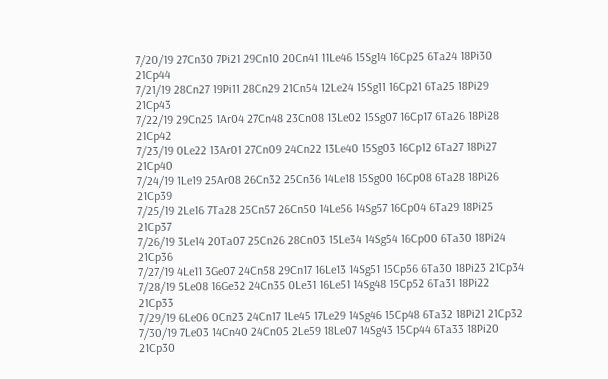7/20/19 27Cn30 7Pi21 29Cn10 20Cn41 11Le46 15Sg14 16Cp25 6Ta24 18Pi30 21Cp44
7/21/19 28Cn27 19Pi11 28Cn29 21Cn54 12Le24 15Sg11 16Cp21 6Ta25 18Pi29 21Cp43
7/22/19 29Cn25 1Ar04 27Cn48 23Cn08 13Le02 15Sg07 16Cp17 6Ta26 18Pi28 21Cp42
7/23/19 0Le22 13Ar01 27Cn09 24Cn22 13Le40 15Sg03 16Cp12 6Ta27 18Pi27 21Cp40
7/24/19 1Le19 25Ar08 26Cn32 25Cn36 14Le18 15Sg00 16Cp08 6Ta28 18Pi26 21Cp39
7/25/19 2Le16 7Ta28 25Cn57 26Cn50 14Le56 14Sg57 16Cp04 6Ta29 18Pi25 21Cp37
7/26/19 3Le14 20Ta07 25Cn26 28Cn03 15Le34 14Sg54 16Cp00 6Ta30 18Pi24 21Cp36
7/27/19 4Le11 3Ge07 24Cn58 29Cn17 16Le13 14Sg51 15Cp56 6Ta30 18Pi23 21Cp34
7/28/19 5Le08 16Ge32 24Cn35 0Le31 16Le51 14Sg48 15Cp52 6Ta31 18Pi22 21Cp33
7/29/19 6Le06 0Cn23 24Cn17 1Le45 17Le29 14Sg46 15Cp48 6Ta32 18Pi21 21Cp32
7/30/19 7Le03 14Cn40 24Cn05 2Le59 18Le07 14Sg43 15Cp44 6Ta33 18Pi20 21Cp30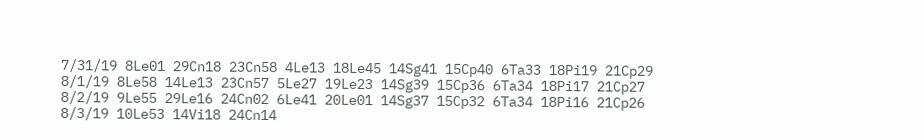7/31/19 8Le01 29Cn18 23Cn58 4Le13 18Le45 14Sg41 15Cp40 6Ta33 18Pi19 21Cp29
8/1/19 8Le58 14Le13 23Cn57 5Le27 19Le23 14Sg39 15Cp36 6Ta34 18Pi17 21Cp27
8/2/19 9Le55 29Le16 24Cn02 6Le41 20Le01 14Sg37 15Cp32 6Ta34 18Pi16 21Cp26
8/3/19 10Le53 14Vi18 24Cn14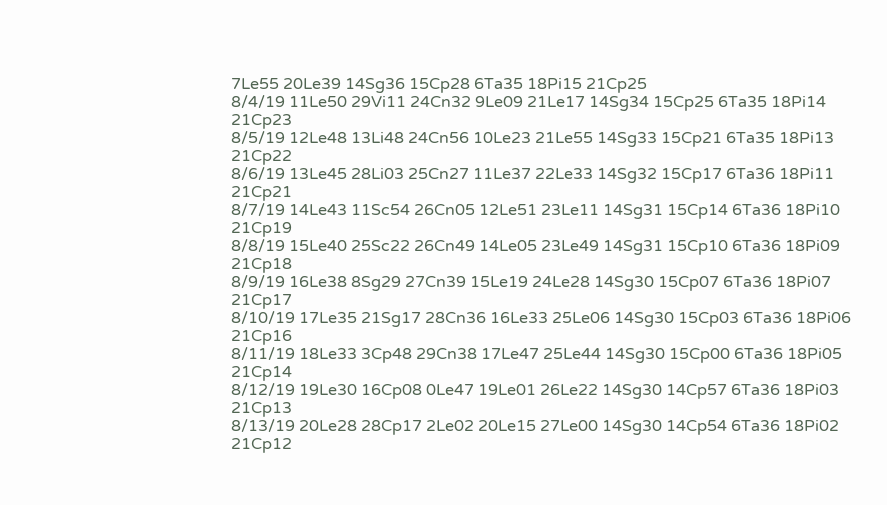7Le55 20Le39 14Sg36 15Cp28 6Ta35 18Pi15 21Cp25
8/4/19 11Le50 29Vi11 24Cn32 9Le09 21Le17 14Sg34 15Cp25 6Ta35 18Pi14 21Cp23
8/5/19 12Le48 13Li48 24Cn56 10Le23 21Le55 14Sg33 15Cp21 6Ta35 18Pi13 21Cp22
8/6/19 13Le45 28Li03 25Cn27 11Le37 22Le33 14Sg32 15Cp17 6Ta36 18Pi11 21Cp21
8/7/19 14Le43 11Sc54 26Cn05 12Le51 23Le11 14Sg31 15Cp14 6Ta36 18Pi10 21Cp19
8/8/19 15Le40 25Sc22 26Cn49 14Le05 23Le49 14Sg31 15Cp10 6Ta36 18Pi09 21Cp18
8/9/19 16Le38 8Sg29 27Cn39 15Le19 24Le28 14Sg30 15Cp07 6Ta36 18Pi07 21Cp17
8/10/19 17Le35 21Sg17 28Cn36 16Le33 25Le06 14Sg30 15Cp03 6Ta36 18Pi06 21Cp16
8/11/19 18Le33 3Cp48 29Cn38 17Le47 25Le44 14Sg30 15Cp00 6Ta36 18Pi05 21Cp14
8/12/19 19Le30 16Cp08 0Le47 19Le01 26Le22 14Sg30 14Cp57 6Ta36 18Pi03 21Cp13
8/13/19 20Le28 28Cp17 2Le02 20Le15 27Le00 14Sg30 14Cp54 6Ta36 18Pi02 21Cp12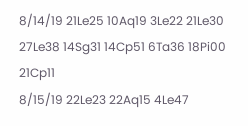8/14/19 21Le25 10Aq19 3Le22 21Le30 27Le38 14Sg31 14Cp51 6Ta36 18Pi00 21Cp11
8/15/19 22Le23 22Aq15 4Le47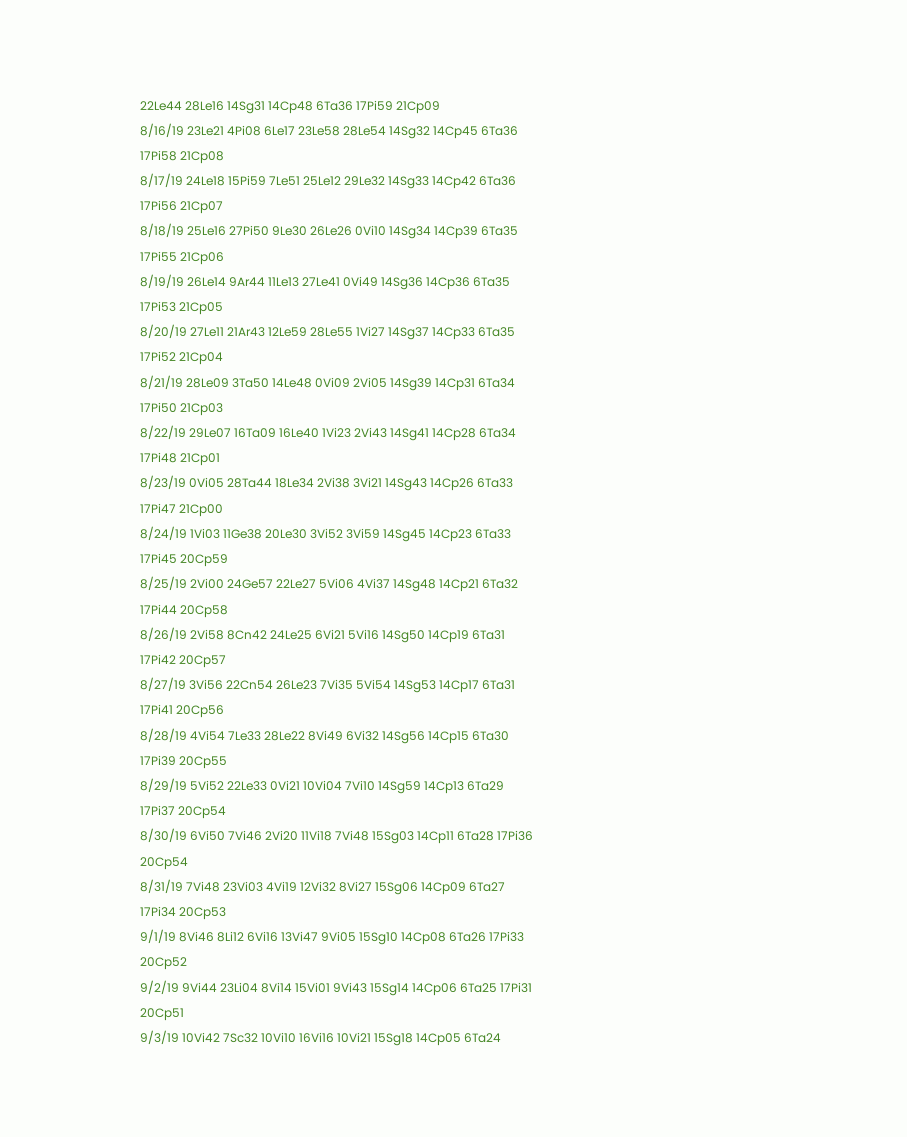22Le44 28Le16 14Sg31 14Cp48 6Ta36 17Pi59 21Cp09
8/16/19 23Le21 4Pi08 6Le17 23Le58 28Le54 14Sg32 14Cp45 6Ta36 17Pi58 21Cp08
8/17/19 24Le18 15Pi59 7Le51 25Le12 29Le32 14Sg33 14Cp42 6Ta36 17Pi56 21Cp07
8/18/19 25Le16 27Pi50 9Le30 26Le26 0Vi10 14Sg34 14Cp39 6Ta35 17Pi55 21Cp06
8/19/19 26Le14 9Ar44 11Le13 27Le41 0Vi49 14Sg36 14Cp36 6Ta35 17Pi53 21Cp05
8/20/19 27Le11 21Ar43 12Le59 28Le55 1Vi27 14Sg37 14Cp33 6Ta35 17Pi52 21Cp04
8/21/19 28Le09 3Ta50 14Le48 0Vi09 2Vi05 14Sg39 14Cp31 6Ta34 17Pi50 21Cp03
8/22/19 29Le07 16Ta09 16Le40 1Vi23 2Vi43 14Sg41 14Cp28 6Ta34 17Pi48 21Cp01
8/23/19 0Vi05 28Ta44 18Le34 2Vi38 3Vi21 14Sg43 14Cp26 6Ta33 17Pi47 21Cp00
8/24/19 1Vi03 11Ge38 20Le30 3Vi52 3Vi59 14Sg45 14Cp23 6Ta33 17Pi45 20Cp59
8/25/19 2Vi00 24Ge57 22Le27 5Vi06 4Vi37 14Sg48 14Cp21 6Ta32 17Pi44 20Cp58
8/26/19 2Vi58 8Cn42 24Le25 6Vi21 5Vi16 14Sg50 14Cp19 6Ta31 17Pi42 20Cp57
8/27/19 3Vi56 22Cn54 26Le23 7Vi35 5Vi54 14Sg53 14Cp17 6Ta31 17Pi41 20Cp56
8/28/19 4Vi54 7Le33 28Le22 8Vi49 6Vi32 14Sg56 14Cp15 6Ta30 17Pi39 20Cp55
8/29/19 5Vi52 22Le33 0Vi21 10Vi04 7Vi10 14Sg59 14Cp13 6Ta29 17Pi37 20Cp54
8/30/19 6Vi50 7Vi46 2Vi20 11Vi18 7Vi48 15Sg03 14Cp11 6Ta28 17Pi36 20Cp54
8/31/19 7Vi48 23Vi03 4Vi19 12Vi32 8Vi27 15Sg06 14Cp09 6Ta27 17Pi34 20Cp53
9/1/19 8Vi46 8Li12 6Vi16 13Vi47 9Vi05 15Sg10 14Cp08 6Ta26 17Pi33 20Cp52
9/2/19 9Vi44 23Li04 8Vi14 15Vi01 9Vi43 15Sg14 14Cp06 6Ta25 17Pi31 20Cp51
9/3/19 10Vi42 7Sc32 10Vi10 16Vi16 10Vi21 15Sg18 14Cp05 6Ta24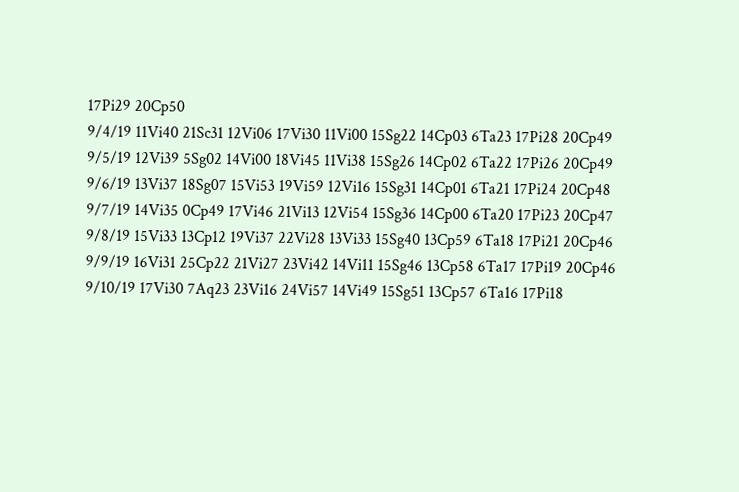17Pi29 20Cp50
9/4/19 11Vi40 21Sc31 12Vi06 17Vi30 11Vi00 15Sg22 14Cp03 6Ta23 17Pi28 20Cp49
9/5/19 12Vi39 5Sg02 14Vi00 18Vi45 11Vi38 15Sg26 14Cp02 6Ta22 17Pi26 20Cp49
9/6/19 13Vi37 18Sg07 15Vi53 19Vi59 12Vi16 15Sg31 14Cp01 6Ta21 17Pi24 20Cp48
9/7/19 14Vi35 0Cp49 17Vi46 21Vi13 12Vi54 15Sg36 14Cp00 6Ta20 17Pi23 20Cp47
9/8/19 15Vi33 13Cp12 19Vi37 22Vi28 13Vi33 15Sg40 13Cp59 6Ta18 17Pi21 20Cp46
9/9/19 16Vi31 25Cp22 21Vi27 23Vi42 14Vi11 15Sg46 13Cp58 6Ta17 17Pi19 20Cp46
9/10/19 17Vi30 7Aq23 23Vi16 24Vi57 14Vi49 15Sg51 13Cp57 6Ta16 17Pi18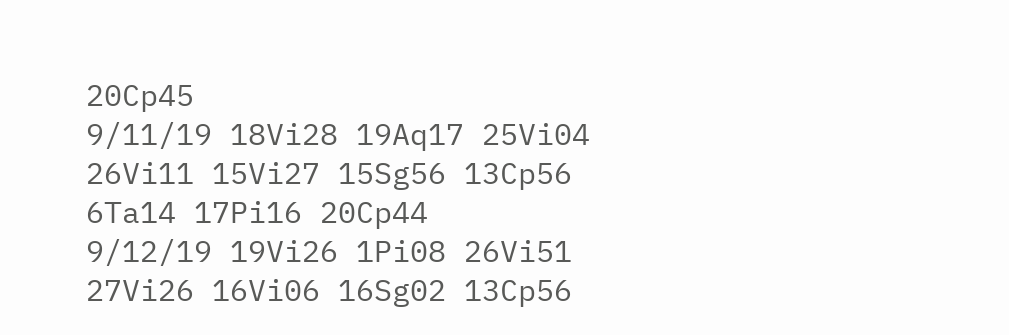20Cp45
9/11/19 18Vi28 19Aq17 25Vi04 26Vi11 15Vi27 15Sg56 13Cp56 6Ta14 17Pi16 20Cp44
9/12/19 19Vi26 1Pi08 26Vi51 27Vi26 16Vi06 16Sg02 13Cp56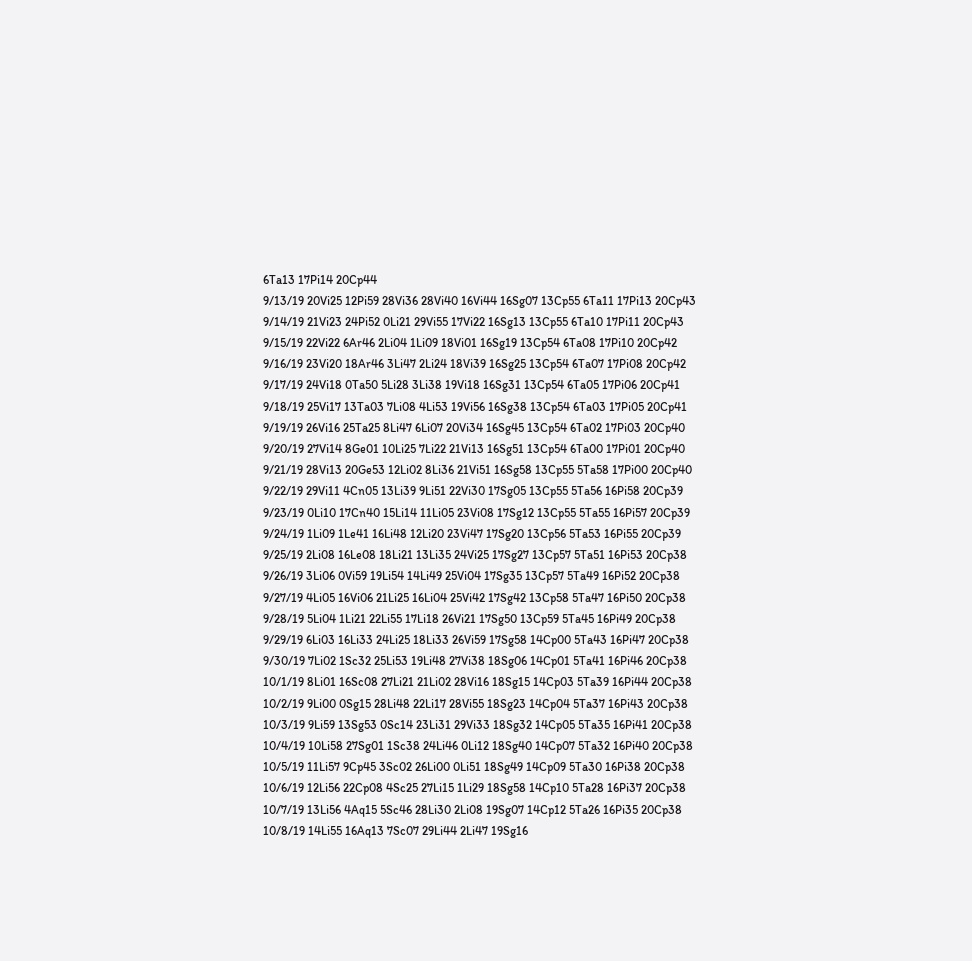6Ta13 17Pi14 20Cp44
9/13/19 20Vi25 12Pi59 28Vi36 28Vi40 16Vi44 16Sg07 13Cp55 6Ta11 17Pi13 20Cp43
9/14/19 21Vi23 24Pi52 0Li21 29Vi55 17Vi22 16Sg13 13Cp55 6Ta10 17Pi11 20Cp43
9/15/19 22Vi22 6Ar46 2Li04 1Li09 18Vi01 16Sg19 13Cp54 6Ta08 17Pi10 20Cp42
9/16/19 23Vi20 18Ar46 3Li47 2Li24 18Vi39 16Sg25 13Cp54 6Ta07 17Pi08 20Cp42
9/17/19 24Vi18 0Ta50 5Li28 3Li38 19Vi18 16Sg31 13Cp54 6Ta05 17Pi06 20Cp41
9/18/19 25Vi17 13Ta03 7Li08 4Li53 19Vi56 16Sg38 13Cp54 6Ta03 17Pi05 20Cp41
9/19/19 26Vi16 25Ta25 8Li47 6Li07 20Vi34 16Sg45 13Cp54 6Ta02 17Pi03 20Cp40
9/20/19 27Vi14 8Ge01 10Li25 7Li22 21Vi13 16Sg51 13Cp54 6Ta00 17Pi01 20Cp40
9/21/19 28Vi13 20Ge53 12Li02 8Li36 21Vi51 16Sg58 13Cp55 5Ta58 17Pi00 20Cp40
9/22/19 29Vi11 4Cn05 13Li39 9Li51 22Vi30 17Sg05 13Cp55 5Ta56 16Pi58 20Cp39
9/23/19 0Li10 17Cn40 15Li14 11Li05 23Vi08 17Sg12 13Cp55 5Ta55 16Pi57 20Cp39
9/24/19 1Li09 1Le41 16Li48 12Li20 23Vi47 17Sg20 13Cp56 5Ta53 16Pi55 20Cp39
9/25/19 2Li08 16Le08 18Li21 13Li35 24Vi25 17Sg27 13Cp57 5Ta51 16Pi53 20Cp38
9/26/19 3Li06 0Vi59 19Li54 14Li49 25Vi04 17Sg35 13Cp57 5Ta49 16Pi52 20Cp38
9/27/19 4Li05 16Vi06 21Li25 16Li04 25Vi42 17Sg42 13Cp58 5Ta47 16Pi50 20Cp38
9/28/19 5Li04 1Li21 22Li55 17Li18 26Vi21 17Sg50 13Cp59 5Ta45 16Pi49 20Cp38
9/29/19 6Li03 16Li33 24Li25 18Li33 26Vi59 17Sg58 14Cp00 5Ta43 16Pi47 20Cp38
9/30/19 7Li02 1Sc32 25Li53 19Li48 27Vi38 18Sg06 14Cp01 5Ta41 16Pi46 20Cp38
10/1/19 8Li01 16Sc08 27Li21 21Li02 28Vi16 18Sg15 14Cp03 5Ta39 16Pi44 20Cp38
10/2/19 9Li00 0Sg15 28Li48 22Li17 28Vi55 18Sg23 14Cp04 5Ta37 16Pi43 20Cp38
10/3/19 9Li59 13Sg53 0Sc14 23Li31 29Vi33 18Sg32 14Cp05 5Ta35 16Pi41 20Cp38
10/4/19 10Li58 27Sg01 1Sc38 24Li46 0Li12 18Sg40 14Cp07 5Ta32 16Pi40 20Cp38
10/5/19 11Li57 9Cp45 3Sc02 26Li00 0Li51 18Sg49 14Cp09 5Ta30 16Pi38 20Cp38
10/6/19 12Li56 22Cp08 4Sc25 27Li15 1Li29 18Sg58 14Cp10 5Ta28 16Pi37 20Cp38
10/7/19 13Li56 4Aq15 5Sc46 28Li30 2Li08 19Sg07 14Cp12 5Ta26 16Pi35 20Cp38
10/8/19 14Li55 16Aq13 7Sc07 29Li44 2Li47 19Sg16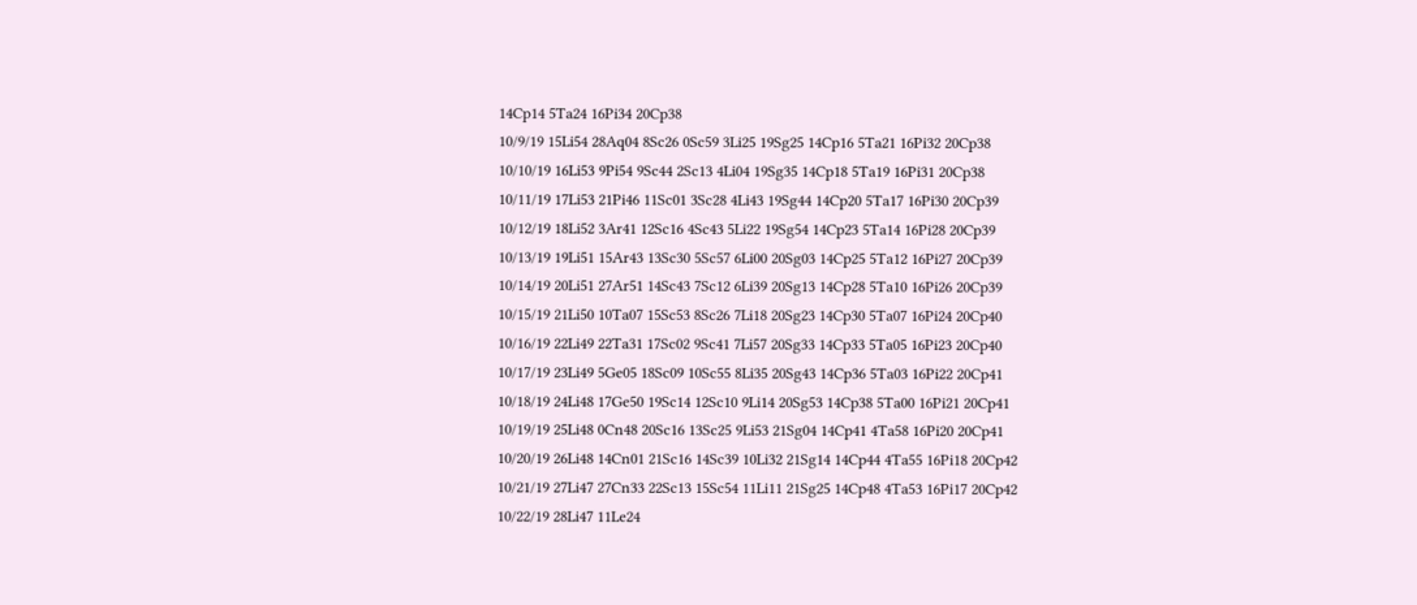14Cp14 5Ta24 16Pi34 20Cp38
10/9/19 15Li54 28Aq04 8Sc26 0Sc59 3Li25 19Sg25 14Cp16 5Ta21 16Pi32 20Cp38
10/10/19 16Li53 9Pi54 9Sc44 2Sc13 4Li04 19Sg35 14Cp18 5Ta19 16Pi31 20Cp38
10/11/19 17Li53 21Pi46 11Sc01 3Sc28 4Li43 19Sg44 14Cp20 5Ta17 16Pi30 20Cp39
10/12/19 18Li52 3Ar41 12Sc16 4Sc43 5Li22 19Sg54 14Cp23 5Ta14 16Pi28 20Cp39
10/13/19 19Li51 15Ar43 13Sc30 5Sc57 6Li00 20Sg03 14Cp25 5Ta12 16Pi27 20Cp39
10/14/19 20Li51 27Ar51 14Sc43 7Sc12 6Li39 20Sg13 14Cp28 5Ta10 16Pi26 20Cp39
10/15/19 21Li50 10Ta07 15Sc53 8Sc26 7Li18 20Sg23 14Cp30 5Ta07 16Pi24 20Cp40
10/16/19 22Li49 22Ta31 17Sc02 9Sc41 7Li57 20Sg33 14Cp33 5Ta05 16Pi23 20Cp40
10/17/19 23Li49 5Ge05 18Sc09 10Sc55 8Li35 20Sg43 14Cp36 5Ta03 16Pi22 20Cp41
10/18/19 24Li48 17Ge50 19Sc14 12Sc10 9Li14 20Sg53 14Cp38 5Ta00 16Pi21 20Cp41
10/19/19 25Li48 0Cn48 20Sc16 13Sc25 9Li53 21Sg04 14Cp41 4Ta58 16Pi20 20Cp41
10/20/19 26Li48 14Cn01 21Sc16 14Sc39 10Li32 21Sg14 14Cp44 4Ta55 16Pi18 20Cp42
10/21/19 27Li47 27Cn33 22Sc13 15Sc54 11Li11 21Sg25 14Cp48 4Ta53 16Pi17 20Cp42
10/22/19 28Li47 11Le24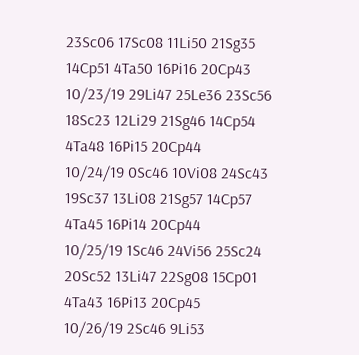23Sc06 17Sc08 11Li50 21Sg35 14Cp51 4Ta50 16Pi16 20Cp43
10/23/19 29Li47 25Le36 23Sc56 18Sc23 12Li29 21Sg46 14Cp54 4Ta48 16Pi15 20Cp44
10/24/19 0Sc46 10Vi08 24Sc43 19Sc37 13Li08 21Sg57 14Cp57 4Ta45 16Pi14 20Cp44
10/25/19 1Sc46 24Vi56 25Sc24 20Sc52 13Li47 22Sg08 15Cp01 4Ta43 16Pi13 20Cp45
10/26/19 2Sc46 9Li53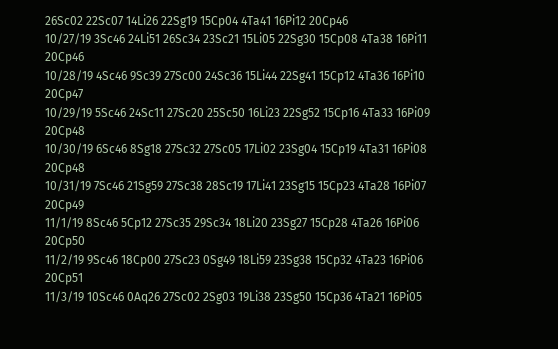26Sc02 22Sc07 14Li26 22Sg19 15Cp04 4Ta41 16Pi12 20Cp46
10/27/19 3Sc46 24Li51 26Sc34 23Sc21 15Li05 22Sg30 15Cp08 4Ta38 16Pi11 20Cp46
10/28/19 4Sc46 9Sc39 27Sc00 24Sc36 15Li44 22Sg41 15Cp12 4Ta36 16Pi10 20Cp47
10/29/19 5Sc46 24Sc11 27Sc20 25Sc50 16Li23 22Sg52 15Cp16 4Ta33 16Pi09 20Cp48
10/30/19 6Sc46 8Sg18 27Sc32 27Sc05 17Li02 23Sg04 15Cp19 4Ta31 16Pi08 20Cp48
10/31/19 7Sc46 21Sg59 27Sc38 28Sc19 17Li41 23Sg15 15Cp23 4Ta28 16Pi07 20Cp49
11/1/19 8Sc46 5Cp12 27Sc35 29Sc34 18Li20 23Sg27 15Cp28 4Ta26 16Pi06 20Cp50
11/2/19 9Sc46 18Cp00 27Sc23 0Sg49 18Li59 23Sg38 15Cp32 4Ta23 16Pi06 20Cp51
11/3/19 10Sc46 0Aq26 27Sc02 2Sg03 19Li38 23Sg50 15Cp36 4Ta21 16Pi05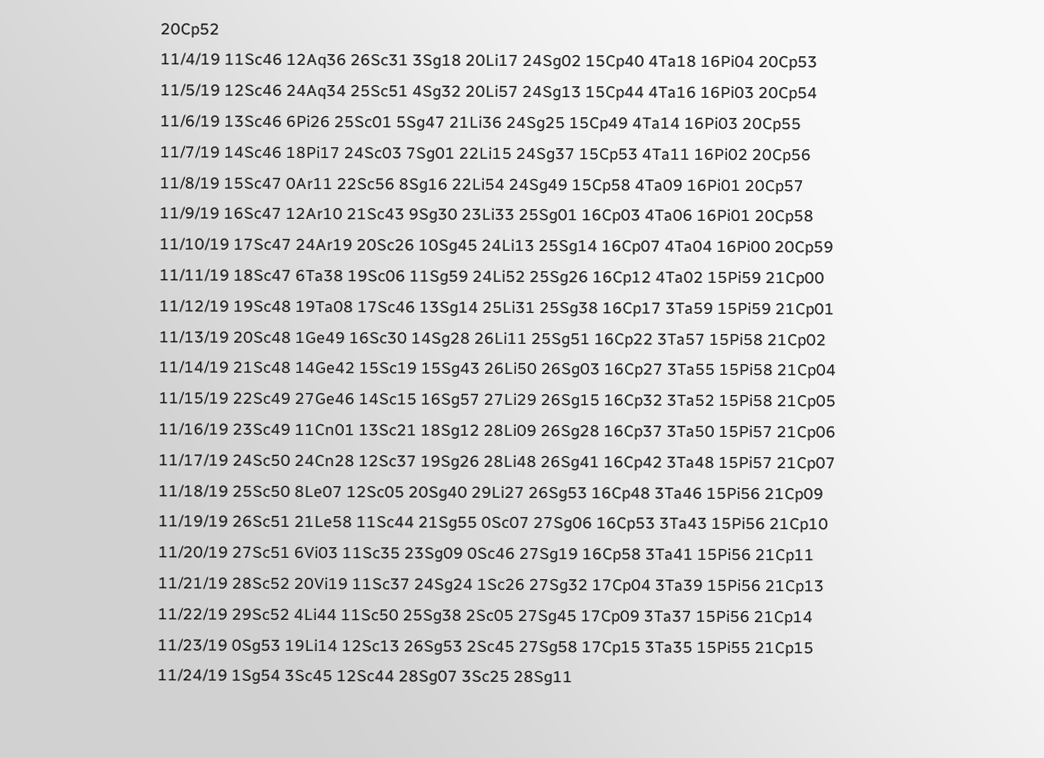20Cp52
11/4/19 11Sc46 12Aq36 26Sc31 3Sg18 20Li17 24Sg02 15Cp40 4Ta18 16Pi04 20Cp53
11/5/19 12Sc46 24Aq34 25Sc51 4Sg32 20Li57 24Sg13 15Cp44 4Ta16 16Pi03 20Cp54
11/6/19 13Sc46 6Pi26 25Sc01 5Sg47 21Li36 24Sg25 15Cp49 4Ta14 16Pi03 20Cp55
11/7/19 14Sc46 18Pi17 24Sc03 7Sg01 22Li15 24Sg37 15Cp53 4Ta11 16Pi02 20Cp56
11/8/19 15Sc47 0Ar11 22Sc56 8Sg16 22Li54 24Sg49 15Cp58 4Ta09 16Pi01 20Cp57
11/9/19 16Sc47 12Ar10 21Sc43 9Sg30 23Li33 25Sg01 16Cp03 4Ta06 16Pi01 20Cp58
11/10/19 17Sc47 24Ar19 20Sc26 10Sg45 24Li13 25Sg14 16Cp07 4Ta04 16Pi00 20Cp59
11/11/19 18Sc47 6Ta38 19Sc06 11Sg59 24Li52 25Sg26 16Cp12 4Ta02 15Pi59 21Cp00
11/12/19 19Sc48 19Ta08 17Sc46 13Sg14 25Li31 25Sg38 16Cp17 3Ta59 15Pi59 21Cp01
11/13/19 20Sc48 1Ge49 16Sc30 14Sg28 26Li11 25Sg51 16Cp22 3Ta57 15Pi58 21Cp02
11/14/19 21Sc48 14Ge42 15Sc19 15Sg43 26Li50 26Sg03 16Cp27 3Ta55 15Pi58 21Cp04
11/15/19 22Sc49 27Ge46 14Sc15 16Sg57 27Li29 26Sg15 16Cp32 3Ta52 15Pi58 21Cp05
11/16/19 23Sc49 11Cn01 13Sc21 18Sg12 28Li09 26Sg28 16Cp37 3Ta50 15Pi57 21Cp06
11/17/19 24Sc50 24Cn28 12Sc37 19Sg26 28Li48 26Sg41 16Cp42 3Ta48 15Pi57 21Cp07
11/18/19 25Sc50 8Le07 12Sc05 20Sg40 29Li27 26Sg53 16Cp48 3Ta46 15Pi56 21Cp09
11/19/19 26Sc51 21Le58 11Sc44 21Sg55 0Sc07 27Sg06 16Cp53 3Ta43 15Pi56 21Cp10
11/20/19 27Sc51 6Vi03 11Sc35 23Sg09 0Sc46 27Sg19 16Cp58 3Ta41 15Pi56 21Cp11
11/21/19 28Sc52 20Vi19 11Sc37 24Sg24 1Sc26 27Sg32 17Cp04 3Ta39 15Pi56 21Cp13
11/22/19 29Sc52 4Li44 11Sc50 25Sg38 2Sc05 27Sg45 17Cp09 3Ta37 15Pi56 21Cp14
11/23/19 0Sg53 19Li14 12Sc13 26Sg53 2Sc45 27Sg58 17Cp15 3Ta35 15Pi55 21Cp15
11/24/19 1Sg54 3Sc45 12Sc44 28Sg07 3Sc25 28Sg11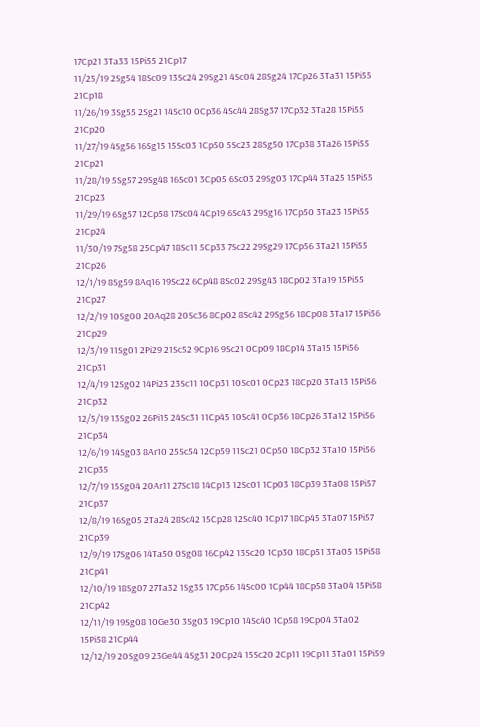17Cp21 3Ta33 15Pi55 21Cp17
11/25/19 2Sg54 18Sc09 13Sc24 29Sg21 4Sc04 28Sg24 17Cp26 3Ta31 15Pi55 21Cp18
11/26/19 3Sg55 2Sg21 14Sc10 0Cp36 4Sc44 28Sg37 17Cp32 3Ta28 15Pi55 21Cp20
11/27/19 4Sg56 16Sg15 15Sc03 1Cp50 5Sc23 28Sg50 17Cp38 3Ta26 15Pi55 21Cp21
11/28/19 5Sg57 29Sg48 16Sc01 3Cp05 6Sc03 29Sg03 17Cp44 3Ta25 15Pi55 21Cp23
11/29/19 6Sg57 12Cp58 17Sc04 4Cp19 6Sc43 29Sg16 17Cp50 3Ta23 15Pi55 21Cp24
11/30/19 7Sg58 25Cp47 18Sc11 5Cp33 7Sc22 29Sg29 17Cp56 3Ta21 15Pi55 21Cp26
12/1/19 8Sg59 8Aq16 19Sc22 6Cp48 8Sc02 29Sg43 18Cp02 3Ta19 15Pi55 21Cp27
12/2/19 10Sg00 20Aq28 20Sc36 8Cp02 8Sc42 29Sg56 18Cp08 3Ta17 15Pi56 21Cp29
12/3/19 11Sg01 2Pi29 21Sc52 9Cp16 9Sc21 0Cp09 18Cp14 3Ta15 15Pi56 21Cp31
12/4/19 12Sg02 14Pi23 23Sc11 10Cp31 10Sc01 0Cp23 18Cp20 3Ta13 15Pi56 21Cp32
12/5/19 13Sg02 26Pi15 24Sc31 11Cp45 10Sc41 0Cp36 18Cp26 3Ta12 15Pi56 21Cp34
12/6/19 14Sg03 8Ar10 25Sc54 12Cp59 11Sc21 0Cp50 18Cp32 3Ta10 15Pi56 21Cp35
12/7/19 15Sg04 20Ar11 27Sc18 14Cp13 12Sc01 1Cp03 18Cp39 3Ta08 15Pi57 21Cp37
12/8/19 16Sg05 2Ta24 28Sc42 15Cp28 12Sc40 1Cp17 18Cp45 3Ta07 15Pi57 21Cp39
12/9/19 17Sg06 14Ta50 0Sg08 16Cp42 13Sc20 1Cp30 18Cp51 3Ta05 15Pi58 21Cp41
12/10/19 18Sg07 27Ta32 1Sg35 17Cp56 14Sc00 1Cp44 18Cp58 3Ta04 15Pi58 21Cp42
12/11/19 19Sg08 10Ge30 3Sg03 19Cp10 14Sc40 1Cp58 19Cp04 3Ta02 15Pi58 21Cp44
12/12/19 20Sg09 23Ge44 4Sg31 20Cp24 15Sc20 2Cp11 19Cp11 3Ta01 15Pi59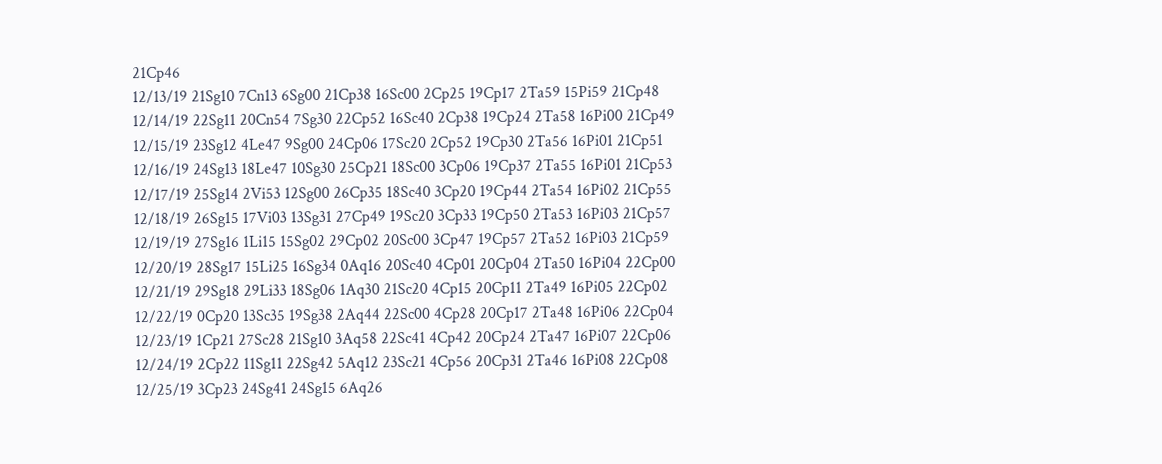21Cp46
12/13/19 21Sg10 7Cn13 6Sg00 21Cp38 16Sc00 2Cp25 19Cp17 2Ta59 15Pi59 21Cp48
12/14/19 22Sg11 20Cn54 7Sg30 22Cp52 16Sc40 2Cp38 19Cp24 2Ta58 16Pi00 21Cp49
12/15/19 23Sg12 4Le47 9Sg00 24Cp06 17Sc20 2Cp52 19Cp30 2Ta56 16Pi01 21Cp51
12/16/19 24Sg13 18Le47 10Sg30 25Cp21 18Sc00 3Cp06 19Cp37 2Ta55 16Pi01 21Cp53
12/17/19 25Sg14 2Vi53 12Sg00 26Cp35 18Sc40 3Cp20 19Cp44 2Ta54 16Pi02 21Cp55
12/18/19 26Sg15 17Vi03 13Sg31 27Cp49 19Sc20 3Cp33 19Cp50 2Ta53 16Pi03 21Cp57
12/19/19 27Sg16 1Li15 15Sg02 29Cp02 20Sc00 3Cp47 19Cp57 2Ta52 16Pi03 21Cp59
12/20/19 28Sg17 15Li25 16Sg34 0Aq16 20Sc40 4Cp01 20Cp04 2Ta50 16Pi04 22Cp00
12/21/19 29Sg18 29Li33 18Sg06 1Aq30 21Sc20 4Cp15 20Cp11 2Ta49 16Pi05 22Cp02
12/22/19 0Cp20 13Sc35 19Sg38 2Aq44 22Sc00 4Cp28 20Cp17 2Ta48 16Pi06 22Cp04
12/23/19 1Cp21 27Sc28 21Sg10 3Aq58 22Sc41 4Cp42 20Cp24 2Ta47 16Pi07 22Cp06
12/24/19 2Cp22 11Sg11 22Sg42 5Aq12 23Sc21 4Cp56 20Cp31 2Ta46 16Pi08 22Cp08
12/25/19 3Cp23 24Sg41 24Sg15 6Aq26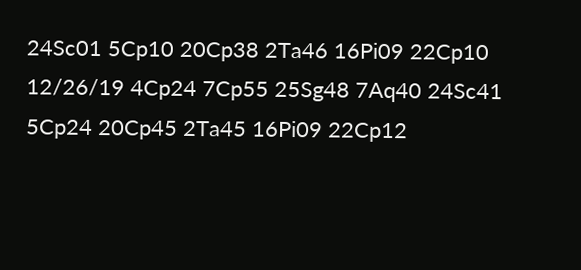24Sc01 5Cp10 20Cp38 2Ta46 16Pi09 22Cp10
12/26/19 4Cp24 7Cp55 25Sg48 7Aq40 24Sc41 5Cp24 20Cp45 2Ta45 16Pi09 22Cp12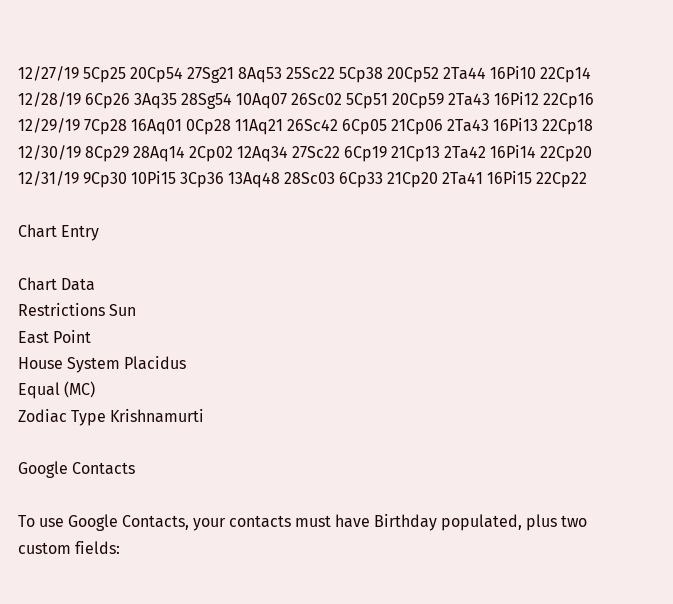12/27/19 5Cp25 20Cp54 27Sg21 8Aq53 25Sc22 5Cp38 20Cp52 2Ta44 16Pi10 22Cp14
12/28/19 6Cp26 3Aq35 28Sg54 10Aq07 26Sc02 5Cp51 20Cp59 2Ta43 16Pi12 22Cp16
12/29/19 7Cp28 16Aq01 0Cp28 11Aq21 26Sc42 6Cp05 21Cp06 2Ta43 16Pi13 22Cp18
12/30/19 8Cp29 28Aq14 2Cp02 12Aq34 27Sc22 6Cp19 21Cp13 2Ta42 16Pi14 22Cp20
12/31/19 9Cp30 10Pi15 3Cp36 13Aq48 28Sc03 6Cp33 21Cp20 2Ta41 16Pi15 22Cp22

Chart Entry

Chart Data
Restrictions Sun
East Point
House System Placidus
Equal (MC)
Zodiac Type Krishnamurti

Google Contacts

To use Google Contacts, your contacts must have Birthday populated, plus two custom fields: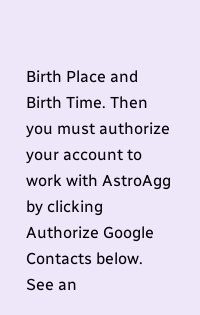Birth Place and Birth Time. Then you must authorize your account to work with AstroAgg by clicking Authorize Google Contacts below. See an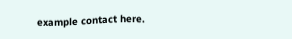example contact here.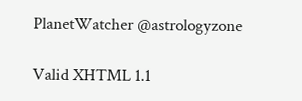PlanetWatcher @astrologyzone

Valid XHTML 1.1